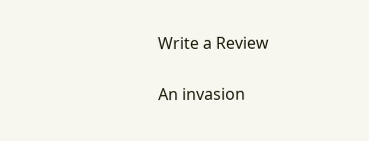Write a Review

An invasion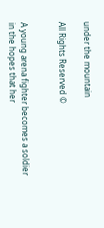under the mountain

All Rights Reserved ©


A young arena fighter becomes a soldier in the hopes that her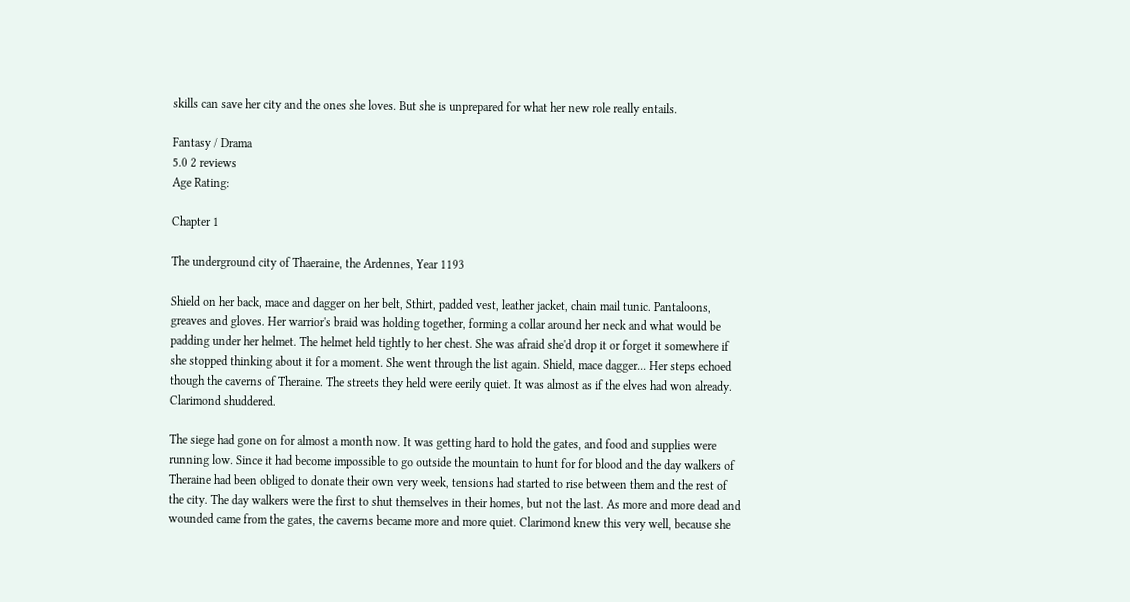skills can save her city and the ones she loves. But she is unprepared for what her new role really entails.

Fantasy / Drama
5.0 2 reviews
Age Rating:

Chapter 1

The underground city of Thaeraine, the Ardennes, Year 1193

Shield on her back, mace and dagger on her belt, Sthirt, padded vest, leather jacket, chain mail tunic. Pantaloons, greaves and gloves. Her warrior's braid was holding together, forming a collar around her neck and what would be padding under her helmet. The helmet held tightly to her chest. She was afraid she'd drop it or forget it somewhere if she stopped thinking about it for a moment. She went through the list again. Shield, mace dagger... Her steps echoed though the caverns of Theraine. The streets they held were eerily quiet. It was almost as if the elves had won already. Clarimond shuddered.

The siege had gone on for almost a month now. It was getting hard to hold the gates, and food and supplies were running low. Since it had become impossible to go outside the mountain to hunt for for blood and the day walkers of Theraine had been obliged to donate their own very week, tensions had started to rise between them and the rest of the city. The day walkers were the first to shut themselves in their homes, but not the last. As more and more dead and wounded came from the gates, the caverns became more and more quiet. Clarimond knew this very well, because she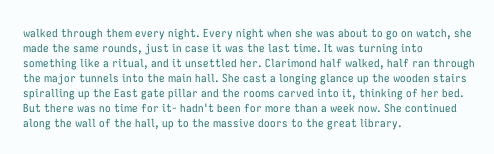walked through them every night. Every night when she was about to go on watch, she made the same rounds, just in case it was the last time. It was turning into something like a ritual, and it unsettled her. Clarimond half walked, half ran through the major tunnels into the main hall. She cast a longing glance up the wooden stairs spiralling up the East gate pillar and the rooms carved into it, thinking of her bed. But there was no time for it- hadn't been for more than a week now. She continued along the wall of the hall, up to the massive doors to the great library.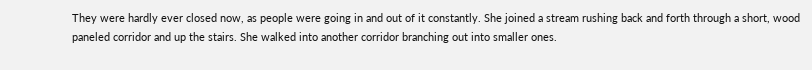They were hardly ever closed now, as people were going in and out of it constantly. She joined a stream rushing back and forth through a short, wood paneled corridor and up the stairs. She walked into another corridor branching out into smaller ones.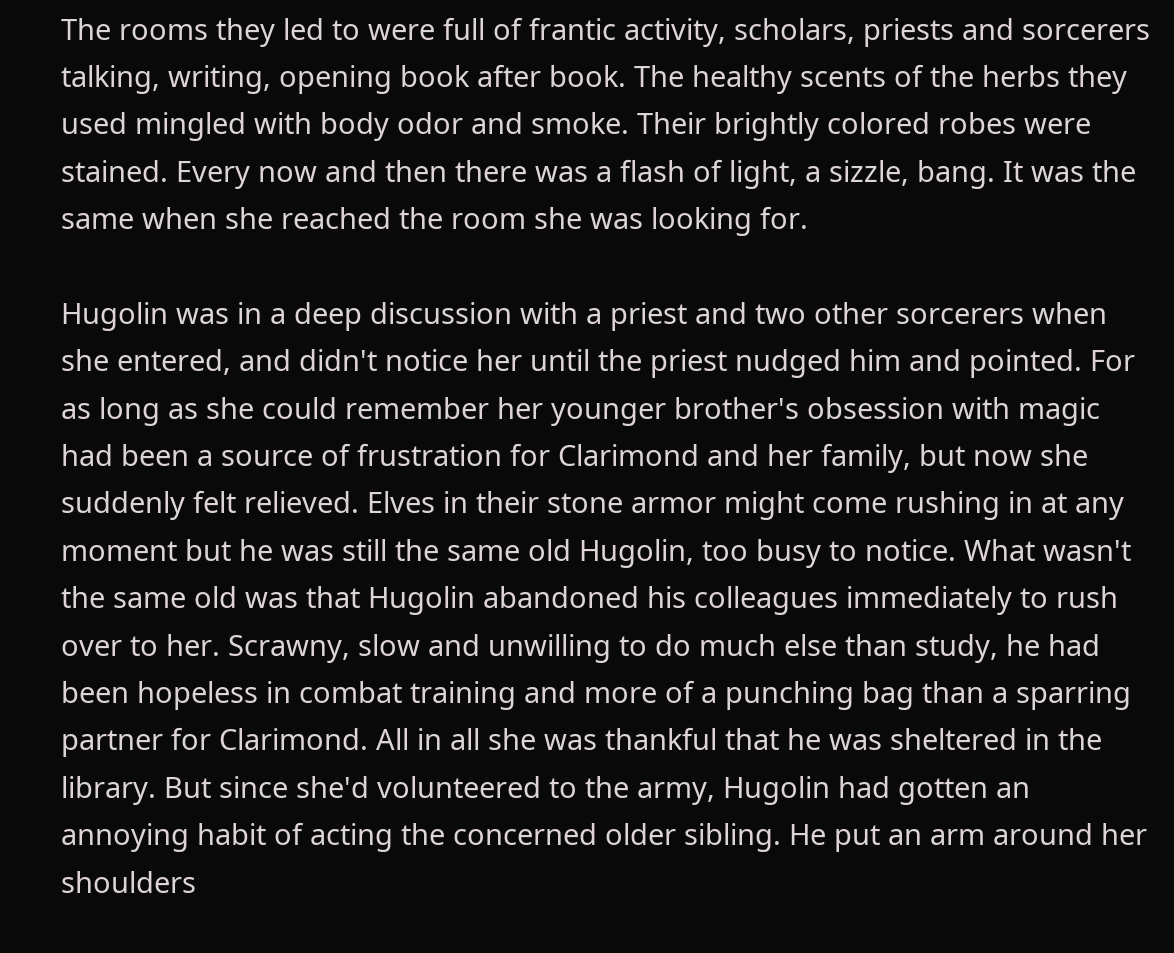The rooms they led to were full of frantic activity, scholars, priests and sorcerers talking, writing, opening book after book. The healthy scents of the herbs they used mingled with body odor and smoke. Their brightly colored robes were stained. Every now and then there was a flash of light, a sizzle, bang. It was the same when she reached the room she was looking for.

Hugolin was in a deep discussion with a priest and two other sorcerers when she entered, and didn't notice her until the priest nudged him and pointed. For as long as she could remember her younger brother's obsession with magic had been a source of frustration for Clarimond and her family, but now she suddenly felt relieved. Elves in their stone armor might come rushing in at any moment but he was still the same old Hugolin, too busy to notice. What wasn't the same old was that Hugolin abandoned his colleagues immediately to rush over to her. Scrawny, slow and unwilling to do much else than study, he had been hopeless in combat training and more of a punching bag than a sparring partner for Clarimond. All in all she was thankful that he was sheltered in the library. But since she'd volunteered to the army, Hugolin had gotten an annoying habit of acting the concerned older sibling. He put an arm around her shoulders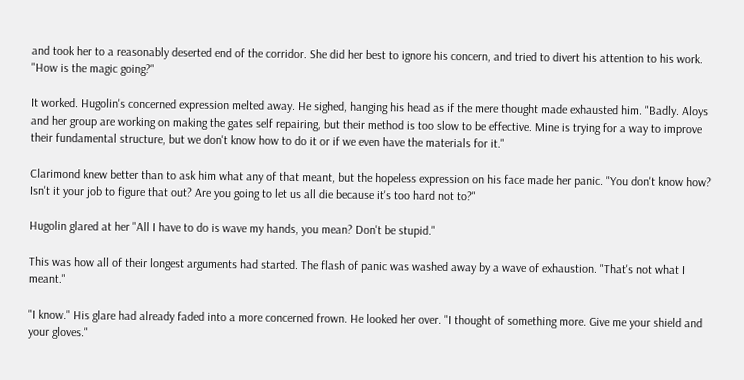and took her to a reasonably deserted end of the corridor. She did her best to ignore his concern, and tried to divert his attention to his work. "How is the magic going?"

It worked. Hugolin's concerned expression melted away. He sighed, hanging his head as if the mere thought made exhausted him. "Badly. Aloys and her group are working on making the gates self repairing, but their method is too slow to be effective. Mine is trying for a way to improve their fundamental structure, but we don't know how to do it or if we even have the materials for it."

Clarimond knew better than to ask him what any of that meant, but the hopeless expression on his face made her panic. "You don't know how? Isn't it your job to figure that out? Are you going to let us all die because it's too hard not to?"

Hugolin glared at her "All I have to do is wave my hands, you mean? Don't be stupid."

This was how all of their longest arguments had started. The flash of panic was washed away by a wave of exhaustion. "That's not what I meant."

"I know." His glare had already faded into a more concerned frown. He looked her over. "I thought of something more. Give me your shield and your gloves."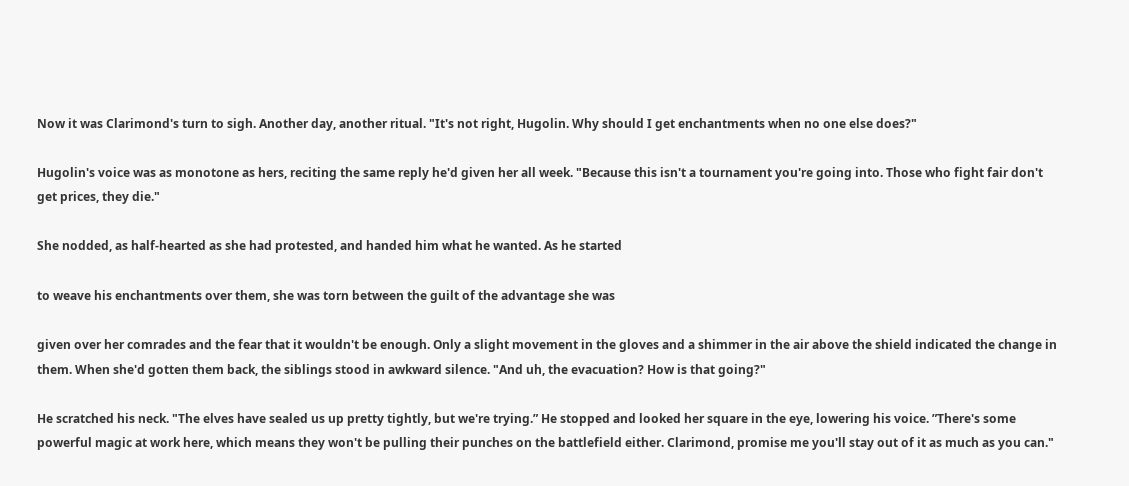Now it was Clarimond's turn to sigh. Another day, another ritual. "It's not right, Hugolin. Why should I get enchantments when no one else does?"

Hugolin's voice was as monotone as hers, reciting the same reply he'd given her all week. "Because this isn't a tournament you're going into. Those who fight fair don't get prices, they die."

She nodded, as half-hearted as she had protested, and handed him what he wanted. As he started

to weave his enchantments over them, she was torn between the guilt of the advantage she was

given over her comrades and the fear that it wouldn't be enough. Only a slight movement in the gloves and a shimmer in the air above the shield indicated the change in them. When she'd gotten them back, the siblings stood in awkward silence. "And uh, the evacuation? How is that going?"

He scratched his neck. "The elves have sealed us up pretty tightly, but we're trying.” He stopped and looked her square in the eye, lowering his voice. ”There's some powerful magic at work here, which means they won't be pulling their punches on the battlefield either. Clarimond, promise me you'll stay out of it as much as you can."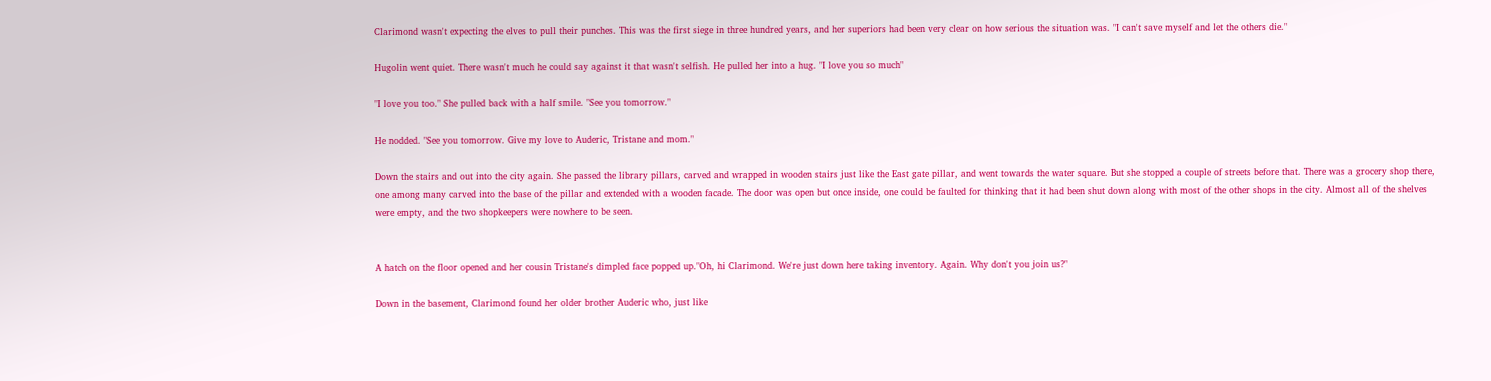Clarimond wasn't expecting the elves to pull their punches. This was the first siege in three hundred years, and her superiors had been very clear on how serious the situation was. "I can't save myself and let the others die."

Hugolin went quiet. There wasn't much he could say against it that wasn't selfish. He pulled her into a hug. "I love you so much"

"I love you too." She pulled back with a half smile. "See you tomorrow."

He nodded. "See you tomorrow. Give my love to Auderic, Tristane and mom."

Down the stairs and out into the city again. She passed the library pillars, carved and wrapped in wooden stairs just like the East gate pillar, and went towards the water square. But she stopped a couple of streets before that. There was a grocery shop there, one among many carved into the base of the pillar and extended with a wooden facade. The door was open but once inside, one could be faulted for thinking that it had been shut down along with most of the other shops in the city. Almost all of the shelves were empty, and the two shopkeepers were nowhere to be seen.


A hatch on the floor opened and her cousin Tristane's dimpled face popped up."Oh, hi Clarimond. We're just down here taking inventory. Again. Why don't you join us?"

Down in the basement, Clarimond found her older brother Auderic who, just like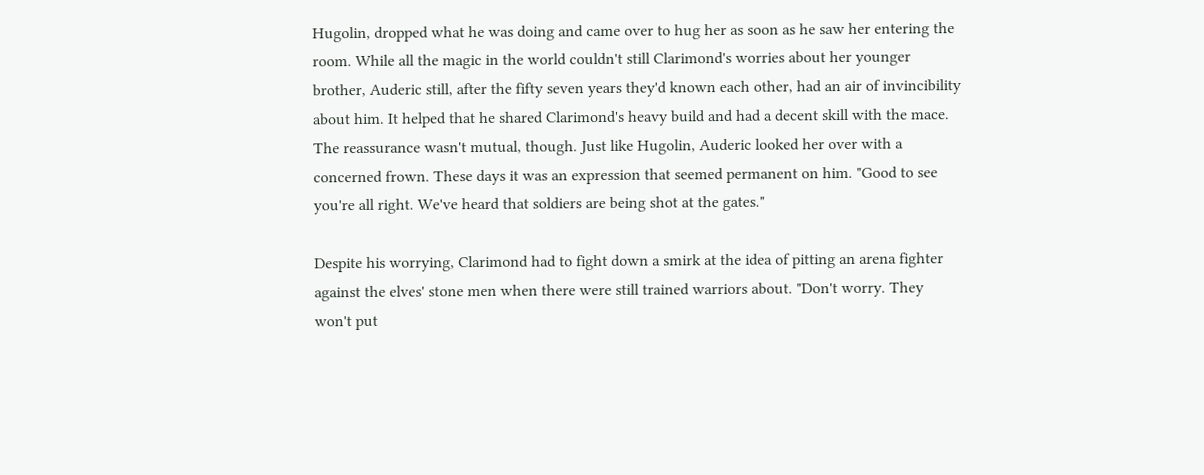Hugolin, dropped what he was doing and came over to hug her as soon as he saw her entering the room. While all the magic in the world couldn't still Clarimond's worries about her younger brother, Auderic still, after the fifty seven years they'd known each other, had an air of invincibility about him. It helped that he shared Clarimond's heavy build and had a decent skill with the mace. The reassurance wasn't mutual, though. Just like Hugolin, Auderic looked her over with a concerned frown. These days it was an expression that seemed permanent on him. "Good to see you're all right. We've heard that soldiers are being shot at the gates."

Despite his worrying, Clarimond had to fight down a smirk at the idea of pitting an arena fighter against the elves' stone men when there were still trained warriors about. "Don't worry. They won't put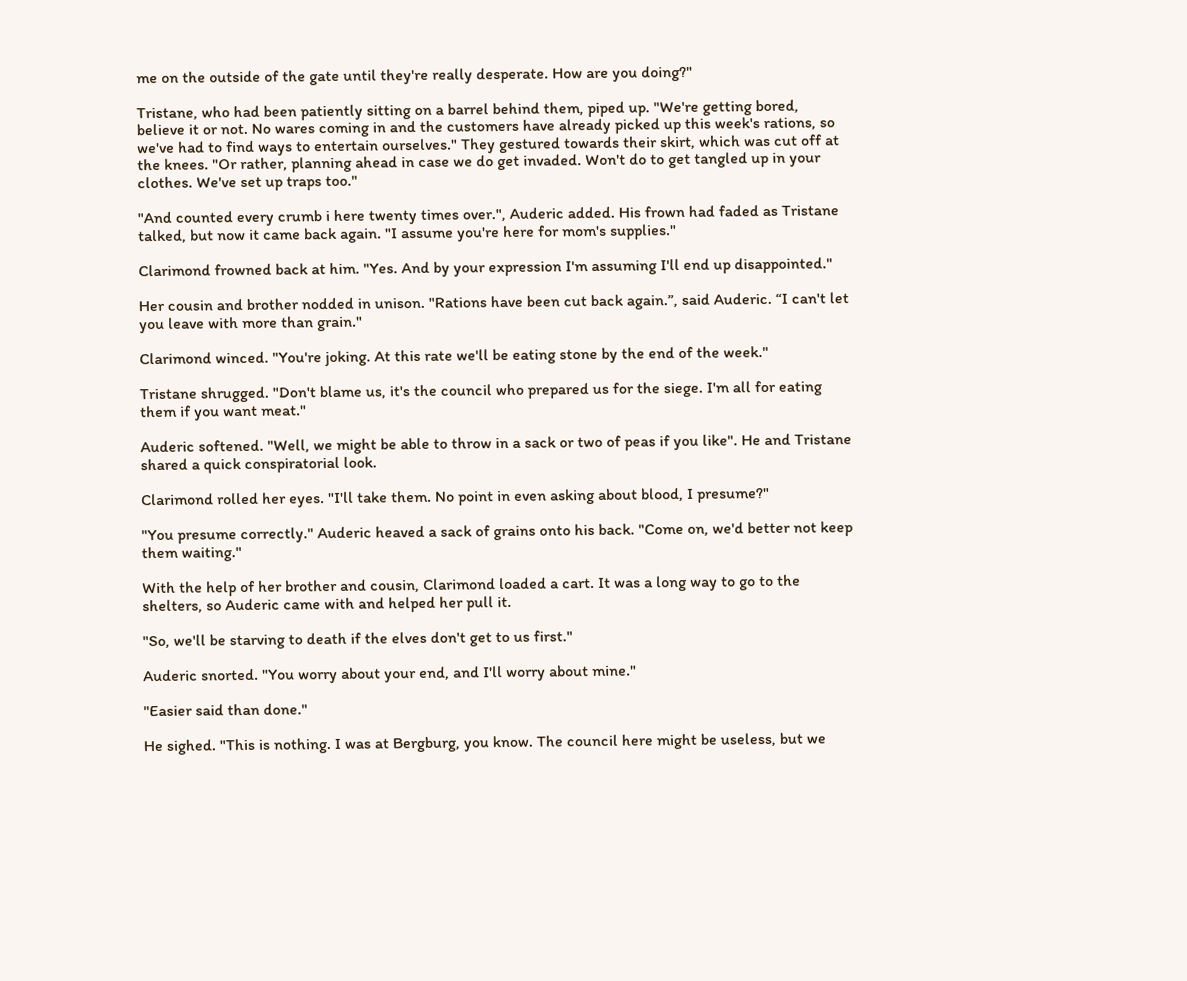me on the outside of the gate until they're really desperate. How are you doing?"

Tristane, who had been patiently sitting on a barrel behind them, piped up. "We're getting bored, believe it or not. No wares coming in and the customers have already picked up this week's rations, so we've had to find ways to entertain ourselves." They gestured towards their skirt, which was cut off at the knees. "Or rather, planning ahead in case we do get invaded. Won't do to get tangled up in your clothes. We've set up traps too."

"And counted every crumb i here twenty times over.", Auderic added. His frown had faded as Tristane talked, but now it came back again. "I assume you're here for mom's supplies."

Clarimond frowned back at him. "Yes. And by your expression I'm assuming I'll end up disappointed."

Her cousin and brother nodded in unison. "Rations have been cut back again.”, said Auderic. “I can't let you leave with more than grain."

Clarimond winced. "You're joking. At this rate we'll be eating stone by the end of the week."

Tristane shrugged. "Don't blame us, it's the council who prepared us for the siege. I'm all for eating them if you want meat."

Auderic softened. "Well, we might be able to throw in a sack or two of peas if you like". He and Tristane shared a quick conspiratorial look.

Clarimond rolled her eyes. "I'll take them. No point in even asking about blood, I presume?"

"You presume correctly." Auderic heaved a sack of grains onto his back. "Come on, we'd better not keep them waiting."

With the help of her brother and cousin, Clarimond loaded a cart. It was a long way to go to the shelters, so Auderic came with and helped her pull it.

"So, we'll be starving to death if the elves don't get to us first."

Auderic snorted. "You worry about your end, and I'll worry about mine."

"Easier said than done."

He sighed. "This is nothing. I was at Bergburg, you know. The council here might be useless, but we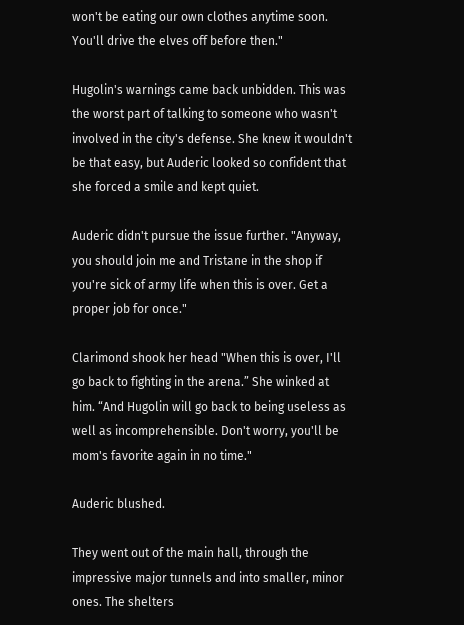won't be eating our own clothes anytime soon. You'll drive the elves off before then."

Hugolin's warnings came back unbidden. This was the worst part of talking to someone who wasn't involved in the city's defense. She knew it wouldn't be that easy, but Auderic looked so confident that she forced a smile and kept quiet.

Auderic didn't pursue the issue further. "Anyway, you should join me and Tristane in the shop if you're sick of army life when this is over. Get a proper job for once."

Clarimond shook her head "When this is over, I'll go back to fighting in the arena.” She winked at him. “And Hugolin will go back to being useless as well as incomprehensible. Don't worry, you'll be mom's favorite again in no time."

Auderic blushed.

They went out of the main hall, through the impressive major tunnels and into smaller, minor ones. The shelters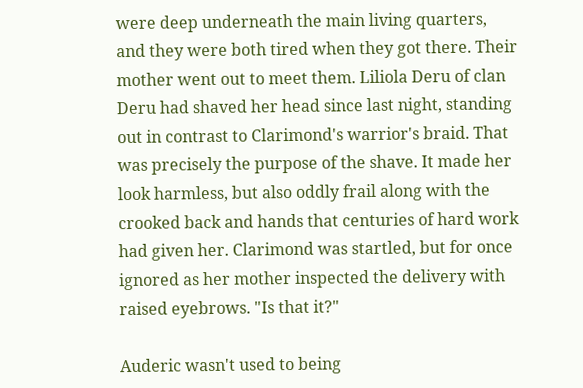were deep underneath the main living quarters, and they were both tired when they got there. Their mother went out to meet them. Liliola Deru of clan Deru had shaved her head since last night, standing out in contrast to Clarimond's warrior's braid. That was precisely the purpose of the shave. It made her look harmless, but also oddly frail along with the crooked back and hands that centuries of hard work had given her. Clarimond was startled, but for once ignored as her mother inspected the delivery with raised eyebrows. "Is that it?"

Auderic wasn't used to being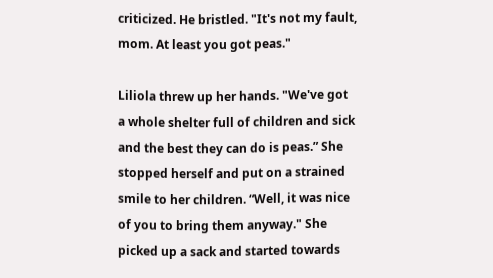criticized. He bristled. "It's not my fault, mom. At least you got peas."

Liliola threw up her hands. "We've got a whole shelter full of children and sick and the best they can do is peas.” She stopped herself and put on a strained smile to her children. “Well, it was nice of you to bring them anyway." She picked up a sack and started towards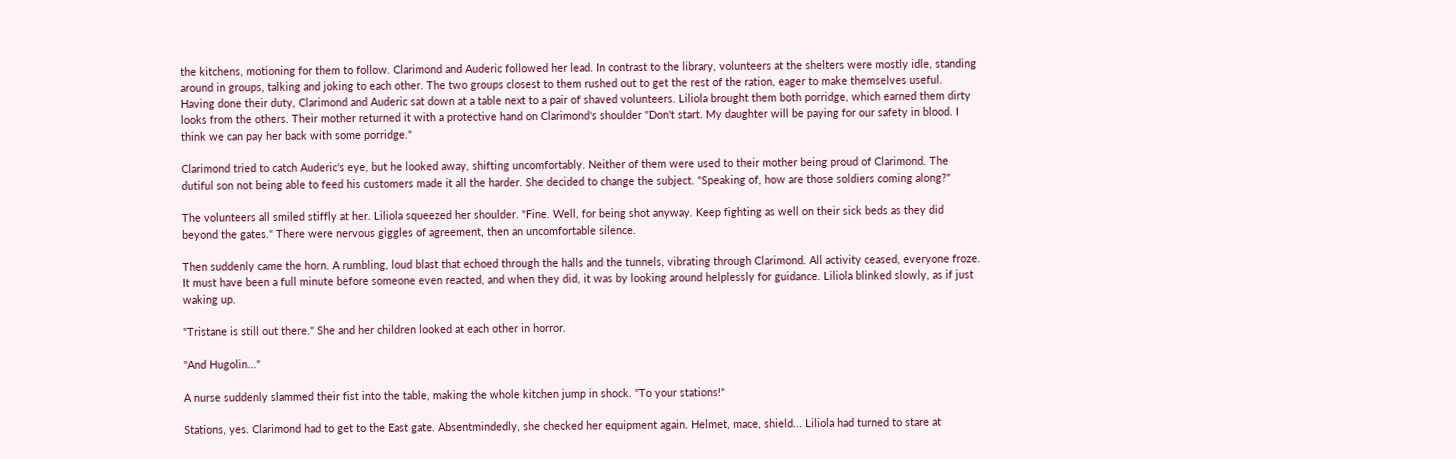the kitchens, motioning for them to follow. Clarimond and Auderic followed her lead. In contrast to the library, volunteers at the shelters were mostly idle, standing around in groups, talking and joking to each other. The two groups closest to them rushed out to get the rest of the ration, eager to make themselves useful. Having done their duty, Clarimond and Auderic sat down at a table next to a pair of shaved volunteers. Liliola brought them both porridge, which earned them dirty looks from the others. Their mother returned it with a protective hand on Clarimond's shoulder "Don't start. My daughter will be paying for our safety in blood. I think we can pay her back with some porridge."

Clarimond tried to catch Auderic's eye, but he looked away, shifting uncomfortably. Neither of them were used to their mother being proud of Clarimond. The dutiful son not being able to feed his customers made it all the harder. She decided to change the subject. "Speaking of, how are those soldiers coming along?"

The volunteers all smiled stiffly at her. Liliola squeezed her shoulder. "Fine. Well, for being shot anyway. Keep fighting as well on their sick beds as they did beyond the gates." There were nervous giggles of agreement, then an uncomfortable silence.

Then suddenly came the horn. A rumbling, loud blast that echoed through the halls and the tunnels, vibrating through Clarimond. All activity ceased, everyone froze. It must have been a full minute before someone even reacted, and when they did, it was by looking around helplessly for guidance. Liliola blinked slowly, as if just waking up.

"Tristane is still out there." She and her children looked at each other in horror.

"And Hugolin..."

A nurse suddenly slammed their fist into the table, making the whole kitchen jump in shock. "To your stations!"

Stations, yes. Clarimond had to get to the East gate. Absentmindedly, she checked her equipment again. Helmet, mace, shield... Liliola had turned to stare at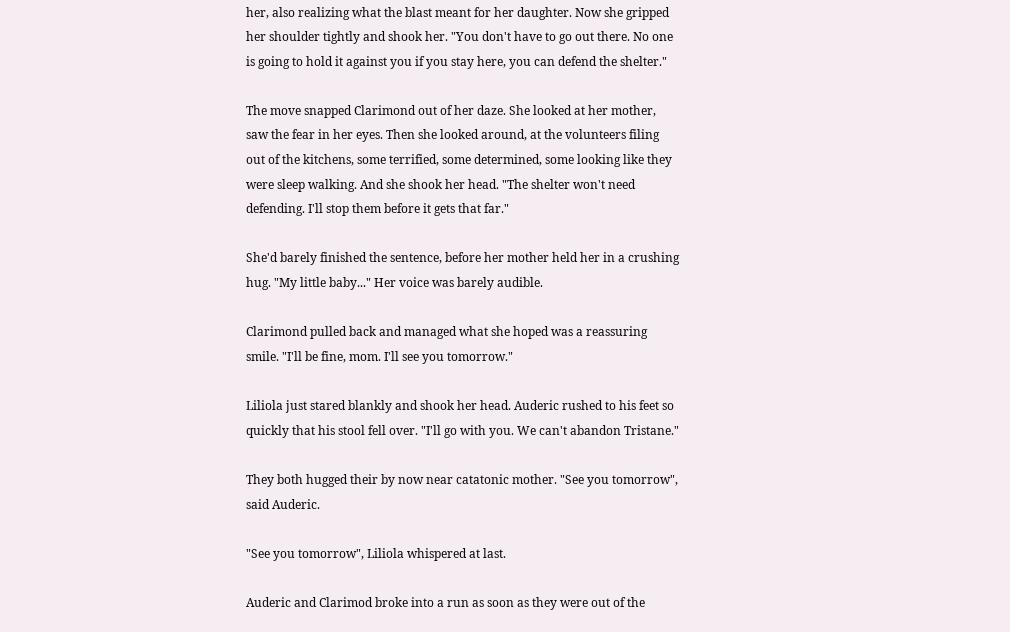her, also realizing what the blast meant for her daughter. Now she gripped her shoulder tightly and shook her. "You don't have to go out there. No one is going to hold it against you if you stay here, you can defend the shelter."

The move snapped Clarimond out of her daze. She looked at her mother, saw the fear in her eyes. Then she looked around, at the volunteers filing out of the kitchens, some terrified, some determined, some looking like they were sleep walking. And she shook her head. "The shelter won't need defending. I'll stop them before it gets that far."

She'd barely finished the sentence, before her mother held her in a crushing hug. "My little baby..." Her voice was barely audible.

Clarimond pulled back and managed what she hoped was a reassuring smile. "I'll be fine, mom. I'll see you tomorrow."

Liliola just stared blankly and shook her head. Auderic rushed to his feet so quickly that his stool fell over. "I'll go with you. We can't abandon Tristane."

They both hugged their by now near catatonic mother. "See you tomorrow", said Auderic.

"See you tomorrow", Liliola whispered at last.

Auderic and Clarimod broke into a run as soon as they were out of the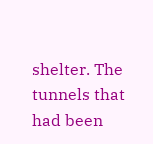shelter. The tunnels that had been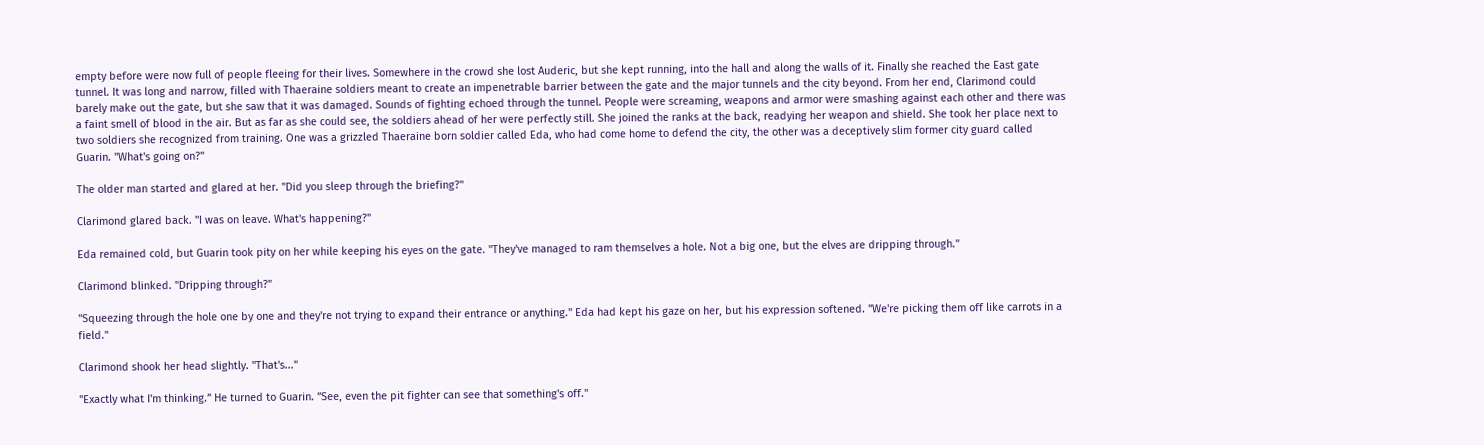empty before were now full of people fleeing for their lives. Somewhere in the crowd she lost Auderic, but she kept running, into the hall and along the walls of it. Finally she reached the East gate tunnel. It was long and narrow, filled with Thaeraine soldiers meant to create an impenetrable barrier between the gate and the major tunnels and the city beyond. From her end, Clarimond could barely make out the gate, but she saw that it was damaged. Sounds of fighting echoed through the tunnel. People were screaming, weapons and armor were smashing against each other and there was a faint smell of blood in the air. But as far as she could see, the soldiers ahead of her were perfectly still. She joined the ranks at the back, readying her weapon and shield. She took her place next to two soldiers she recognized from training. One was a grizzled Thaeraine born soldier called Eda, who had come home to defend the city, the other was a deceptively slim former city guard called Guarin. "What's going on?"

The older man started and glared at her. "Did you sleep through the briefing?"

Clarimond glared back. "I was on leave. What's happening?"

Eda remained cold, but Guarin took pity on her while keeping his eyes on the gate. "They've managed to ram themselves a hole. Not a big one, but the elves are dripping through."

Clarimond blinked. "Dripping through?"

"Squeezing through the hole one by one and they're not trying to expand their entrance or anything." Eda had kept his gaze on her, but his expression softened. "We're picking them off like carrots in a field."

Clarimond shook her head slightly. "That's..."

"Exactly what I'm thinking.” He turned to Guarin. ”See, even the pit fighter can see that something's off."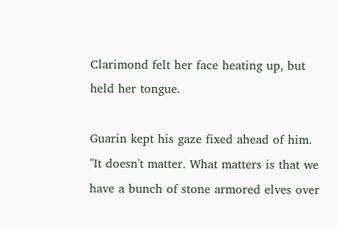Clarimond felt her face heating up, but held her tongue.

Guarin kept his gaze fixed ahead of him. "It doesn't matter. What matters is that we have a bunch of stone armored elves over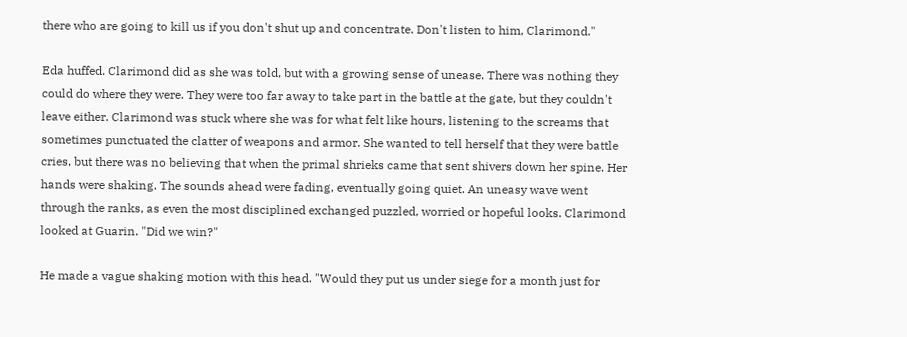there who are going to kill us if you don't shut up and concentrate. Don't listen to him, Clarimond."

Eda huffed. Clarimond did as she was told, but with a growing sense of unease. There was nothing they could do where they were. They were too far away to take part in the battle at the gate, but they couldn't leave either. Clarimond was stuck where she was for what felt like hours, listening to the screams that sometimes punctuated the clatter of weapons and armor. She wanted to tell herself that they were battle cries, but there was no believing that when the primal shrieks came that sent shivers down her spine. Her hands were shaking. The sounds ahead were fading, eventually going quiet. An uneasy wave went through the ranks, as even the most disciplined exchanged puzzled, worried or hopeful looks. Clarimond looked at Guarin. "Did we win?"

He made a vague shaking motion with this head. "Would they put us under siege for a month just for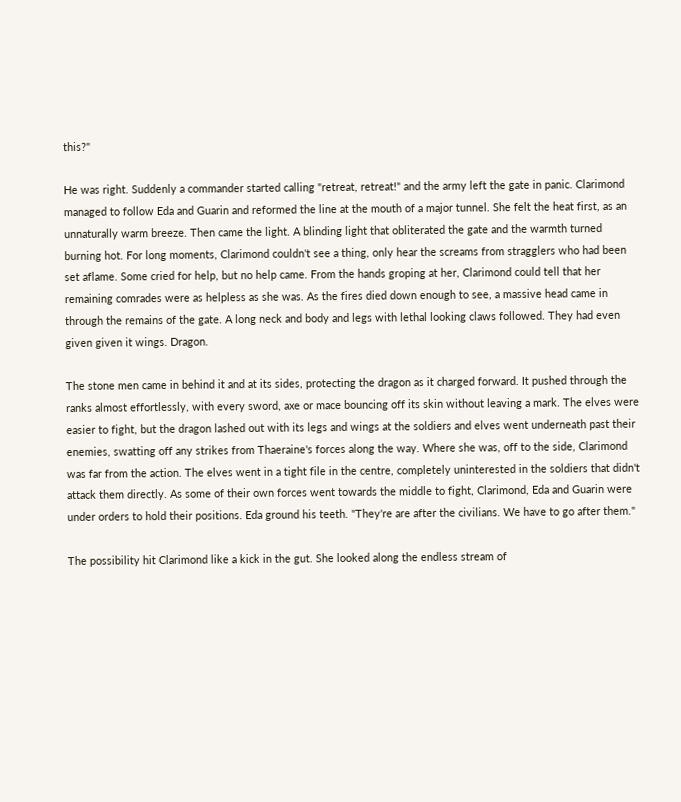this?"

He was right. Suddenly a commander started calling "retreat, retreat!" and the army left the gate in panic. Clarimond managed to follow Eda and Guarin and reformed the line at the mouth of a major tunnel. She felt the heat first, as an unnaturally warm breeze. Then came the light. A blinding light that obliterated the gate and the warmth turned burning hot. For long moments, Clarimond couldn't see a thing, only hear the screams from stragglers who had been set aflame. Some cried for help, but no help came. From the hands groping at her, Clarimond could tell that her remaining comrades were as helpless as she was. As the fires died down enough to see, a massive head came in through the remains of the gate. A long neck and body and legs with lethal looking claws followed. They had even given given it wings. Dragon.

The stone men came in behind it and at its sides, protecting the dragon as it charged forward. It pushed through the ranks almost effortlessly, with every sword, axe or mace bouncing off its skin without leaving a mark. The elves were easier to fight, but the dragon lashed out with its legs and wings at the soldiers and elves went underneath past their enemies, swatting off any strikes from Thaeraine's forces along the way. Where she was, off to the side, Clarimond was far from the action. The elves went in a tight file in the centre, completely uninterested in the soldiers that didn't attack them directly. As some of their own forces went towards the middle to fight, Clarimond, Eda and Guarin were under orders to hold their positions. Eda ground his teeth. "They're are after the civilians. We have to go after them."

The possibility hit Clarimond like a kick in the gut. She looked along the endless stream of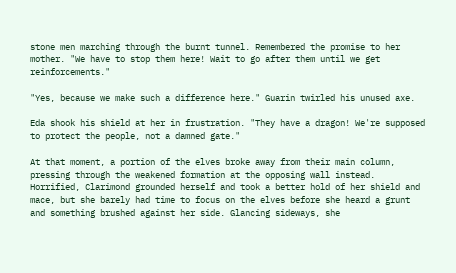stone men marching through the burnt tunnel. Remembered the promise to her mother. "We have to stop them here! Wait to go after them until we get reinforcements."

"Yes, because we make such a difference here." Guarin twirled his unused axe.

Eda shook his shield at her in frustration. "They have a dragon! We're supposed to protect the people, not a damned gate."

At that moment, a portion of the elves broke away from their main column, pressing through the weakened formation at the opposing wall instead. Horrified, Clarimond grounded herself and took a better hold of her shield and mace, but she barely had time to focus on the elves before she heard a grunt and something brushed against her side. Glancing sideways, she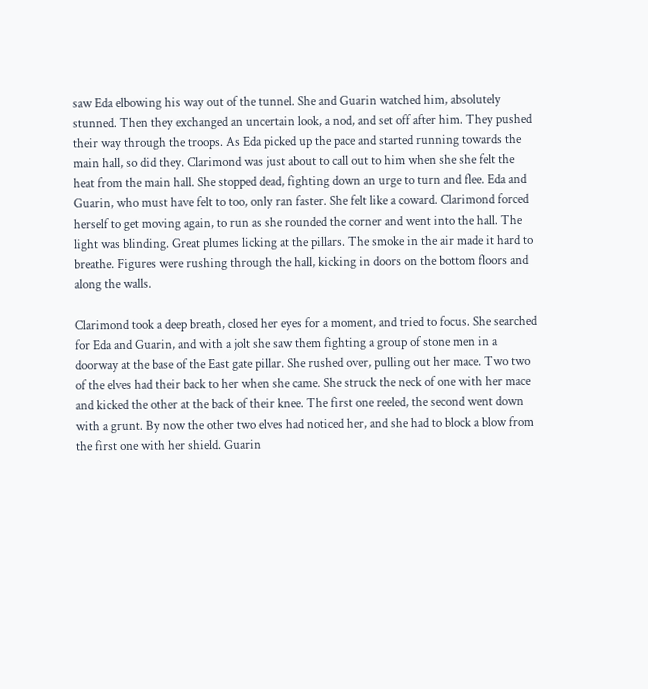saw Eda elbowing his way out of the tunnel. She and Guarin watched him, absolutely stunned. Then they exchanged an uncertain look, a nod, and set off after him. They pushed their way through the troops. As Eda picked up the pace and started running towards the main hall, so did they. Clarimond was just about to call out to him when she she felt the heat from the main hall. She stopped dead, fighting down an urge to turn and flee. Eda and Guarin, who must have felt to too, only ran faster. She felt like a coward. Clarimond forced herself to get moving again, to run as she rounded the corner and went into the hall. The light was blinding. Great plumes licking at the pillars. The smoke in the air made it hard to breathe. Figures were rushing through the hall, kicking in doors on the bottom floors and along the walls.

Clarimond took a deep breath, closed her eyes for a moment, and tried to focus. She searched for Eda and Guarin, and with a jolt she saw them fighting a group of stone men in a doorway at the base of the East gate pillar. She rushed over, pulling out her mace. Two two of the elves had their back to her when she came. She struck the neck of one with her mace and kicked the other at the back of their knee. The first one reeled, the second went down with a grunt. By now the other two elves had noticed her, and she had to block a blow from the first one with her shield. Guarin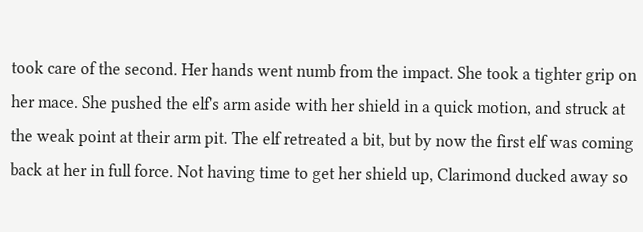took care of the second. Her hands went numb from the impact. She took a tighter grip on her mace. She pushed the elf's arm aside with her shield in a quick motion, and struck at the weak point at their arm pit. The elf retreated a bit, but by now the first elf was coming back at her in full force. Not having time to get her shield up, Clarimond ducked away so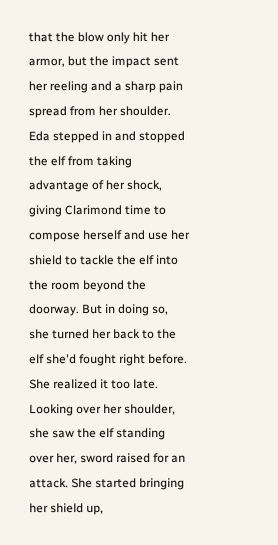that the blow only hit her armor, but the impact sent her reeling and a sharp pain spread from her shoulder. Eda stepped in and stopped the elf from taking advantage of her shock, giving Clarimond time to compose herself and use her shield to tackle the elf into the room beyond the doorway. But in doing so, she turned her back to the elf she'd fought right before. She realized it too late. Looking over her shoulder, she saw the elf standing over her, sword raised for an attack. She started bringing her shield up,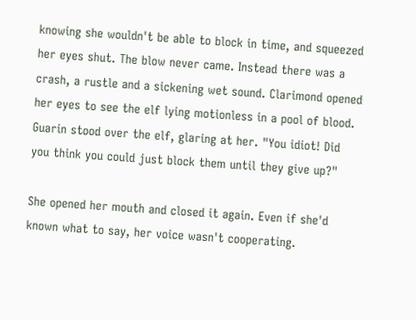knowing she wouldn't be able to block in time, and squeezed her eyes shut. The blow never came. Instead there was a crash, a rustle and a sickening wet sound. Clarimond opened her eyes to see the elf lying motionless in a pool of blood. Guarin stood over the elf, glaring at her. "You idiot! Did you think you could just block them until they give up?"

She opened her mouth and closed it again. Even if she'd known what to say, her voice wasn't cooperating.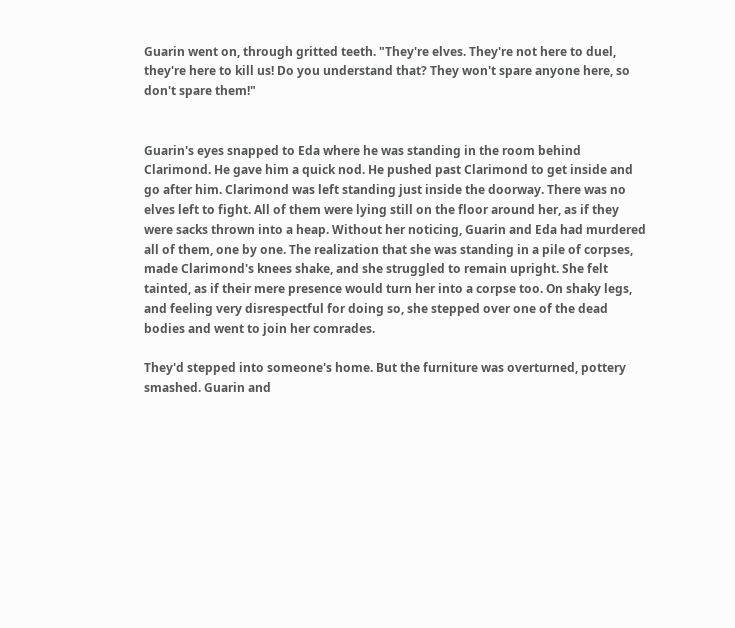Guarin went on, through gritted teeth. "They're elves. They're not here to duel, they're here to kill us! Do you understand that? They won't spare anyone here, so don't spare them!"


Guarin's eyes snapped to Eda where he was standing in the room behind Clarimond. He gave him a quick nod. He pushed past Clarimond to get inside and go after him. Clarimond was left standing just inside the doorway. There was no elves left to fight. All of them were lying still on the floor around her, as if they were sacks thrown into a heap. Without her noticing, Guarin and Eda had murdered all of them, one by one. The realization that she was standing in a pile of corpses, made Clarimond's knees shake, and she struggled to remain upright. She felt tainted, as if their mere presence would turn her into a corpse too. On shaky legs, and feeling very disrespectful for doing so, she stepped over one of the dead bodies and went to join her comrades.

They'd stepped into someone's home. But the furniture was overturned, pottery smashed. Guarin and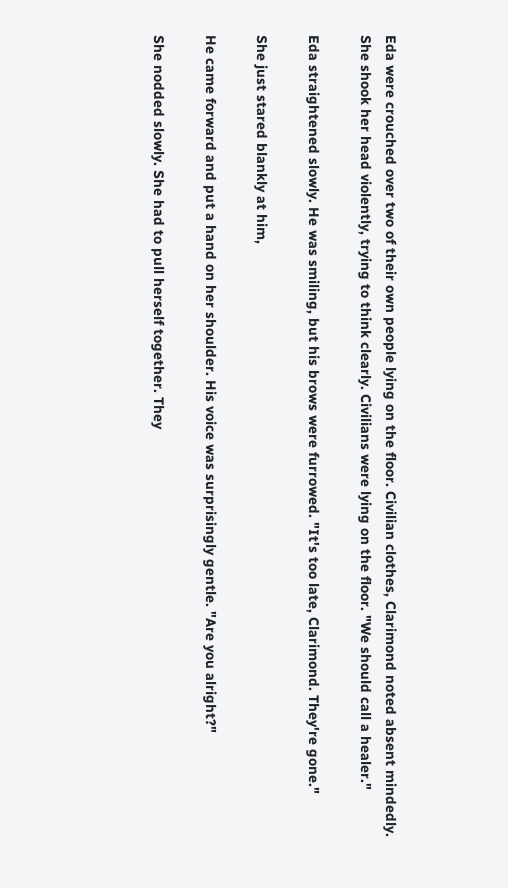Eda were crouched over two of their own people lying on the floor. Civilian clothes, Clarimond noted absent mindedly. She shook her head violently, trying to think clearly. Civilians were lying on the floor. "We should call a healer."

Eda straightened slowly. He was smiling, but his brows were furrowed. "It's too late, Clarimond. They're gone."

She just stared blankly at him,

He came forward and put a hand on her shoulder. His voice was surprisingly gentle. "Are you alright?"

She nodded slowly. She had to pull herself together. They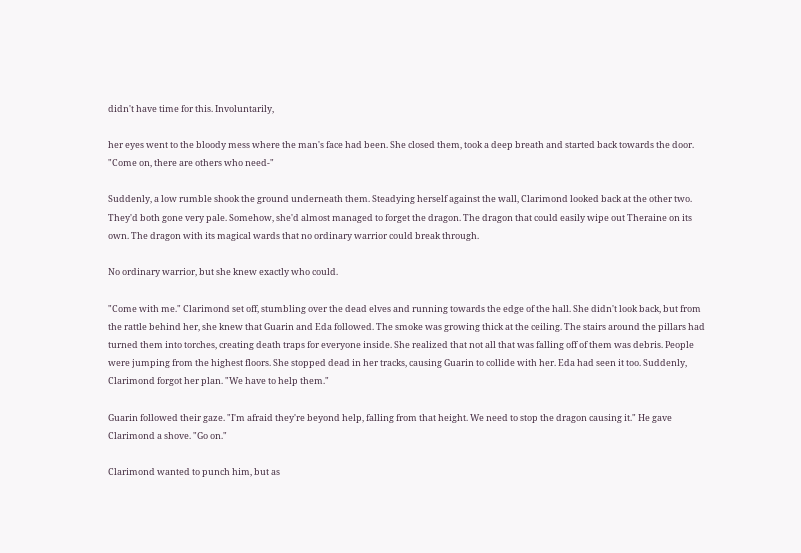didn't have time for this. Involuntarily,

her eyes went to the bloody mess where the man's face had been. She closed them, took a deep breath and started back towards the door. "Come on, there are others who need-"

Suddenly, a low rumble shook the ground underneath them. Steadying herself against the wall, Clarimond looked back at the other two. They'd both gone very pale. Somehow, she'd almost managed to forget the dragon. The dragon that could easily wipe out Theraine on its own. The dragon with its magical wards that no ordinary warrior could break through.

No ordinary warrior, but she knew exactly who could.

"Come with me." Clarimond set off, stumbling over the dead elves and running towards the edge of the hall. She didn't look back, but from the rattle behind her, she knew that Guarin and Eda followed. The smoke was growing thick at the ceiling. The stairs around the pillars had turned them into torches, creating death traps for everyone inside. She realized that not all that was falling off of them was debris. People were jumping from the highest floors. She stopped dead in her tracks, causing Guarin to collide with her. Eda had seen it too. Suddenly, Clarimond forgot her plan. "We have to help them."

Guarin followed their gaze. "I'm afraid they're beyond help, falling from that height. We need to stop the dragon causing it." He gave Clarimond a shove. "Go on."

Clarimond wanted to punch him, but as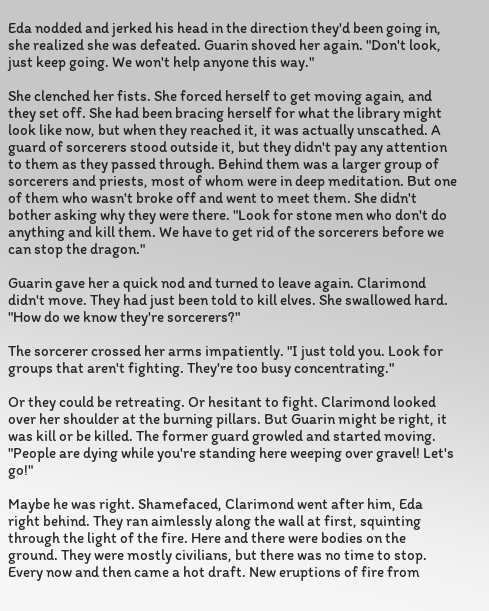Eda nodded and jerked his head in the direction they'd been going in, she realized she was defeated. Guarin shoved her again. "Don't look, just keep going. We won't help anyone this way."

She clenched her fists. She forced herself to get moving again, and they set off. She had been bracing herself for what the library might look like now, but when they reached it, it was actually unscathed. A guard of sorcerers stood outside it, but they didn't pay any attention to them as they passed through. Behind them was a larger group of sorcerers and priests, most of whom were in deep meditation. But one of them who wasn't broke off and went to meet them. She didn't bother asking why they were there. "Look for stone men who don't do anything and kill them. We have to get rid of the sorcerers before we can stop the dragon."

Guarin gave her a quick nod and turned to leave again. Clarimond didn't move. They had just been told to kill elves. She swallowed hard. "How do we know they're sorcerers?"

The sorcerer crossed her arms impatiently. "I just told you. Look for groups that aren't fighting. They're too busy concentrating."

Or they could be retreating. Or hesitant to fight. Clarimond looked over her shoulder at the burning pillars. But Guarin might be right, it was kill or be killed. The former guard growled and started moving. "People are dying while you're standing here weeping over gravel! Let's go!"

Maybe he was right. Shamefaced, Clarimond went after him, Eda right behind. They ran aimlessly along the wall at first, squinting through the light of the fire. Here and there were bodies on the ground. They were mostly civilians, but there was no time to stop. Every now and then came a hot draft. New eruptions of fire from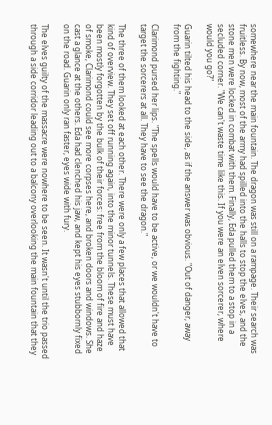somewhere near the main fountain. The dragon was still on a rampage. Their search was fruitless. By now, most of the army had spilled into the halls to stop the elves, and the stone men were locked in combat with them. Finally, Eda pulled them to a stop in a secluded corner. "We can't waste time like this. If you were an elven sorcerer, where would you go?"

Guarin tilted his head to the side, as if the answer was obvious. "Out of danger, away from the fighting."

Clarimond pursed her lips. "The spells would have to be active, or we wouldn't have to target the sorcerers at all. They have to see the dragon."

The three of them looked at each other. There were only a few places that allowed that kind of overview. They set off running again, into the minor tunnels. These must have been mostly forgotten by the bulk of their forces: free from the bloom of fire and haze of smoke, Clarimond could see more corpses here, and broken doors and windows. She cast a glance at the others. Eda had clenched his jaw, and kept his eyes stubbornly fixed on the road. Guarin only ran faster, eyes wide with fury.

The elves guilty of the massacre were nowhere to be seen. It wasn't until the trio passed through a side corridor leading out to a balcony overlooking the main fountain that they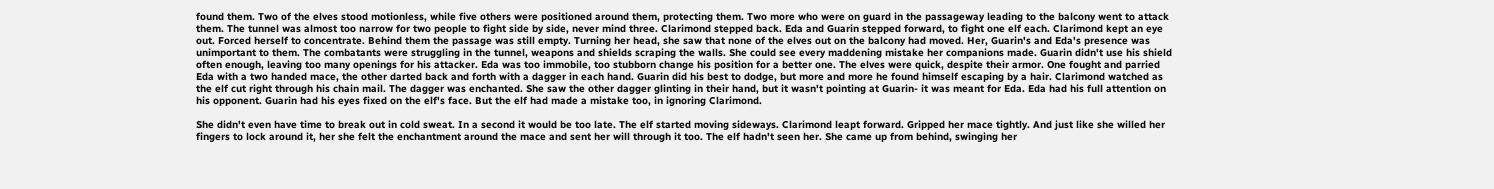found them. Two of the elves stood motionless, while five others were positioned around them, protecting them. Two more who were on guard in the passageway leading to the balcony went to attack them. The tunnel was almost too narrow for two people to fight side by side, never mind three. Clarimond stepped back. Eda and Guarin stepped forward, to fight one elf each. Clarimond kept an eye out. Forced herself to concentrate. Behind them the passage was still empty. Turning her head, she saw that none of the elves out on the balcony had moved. Her, Guarin's and Eda's presence was unimportant to them. The combatants were struggling in the tunnel, weapons and shields scraping the walls. She could see every maddening mistake her companions made. Guarin didn't use his shield often enough, leaving too many openings for his attacker. Eda was too immobile, too stubborn change his position for a better one. The elves were quick, despite their armor. One fought and parried Eda with a two handed mace, the other darted back and forth with a dagger in each hand. Guarin did his best to dodge, but more and more he found himself escaping by a hair. Clarimond watched as the elf cut right through his chain mail. The dagger was enchanted. She saw the other dagger glinting in their hand, but it wasn't pointing at Guarin- it was meant for Eda. Eda had his full attention on his opponent. Guarin had his eyes fixed on the elf's face. But the elf had made a mistake too, in ignoring Clarimond.

She didn't even have time to break out in cold sweat. In a second it would be too late. The elf started moving sideways. Clarimond leapt forward. Gripped her mace tightly. And just like she willed her fingers to lock around it, her she felt the enchantment around the mace and sent her will through it too. The elf hadn't seen her. She came up from behind, swinging her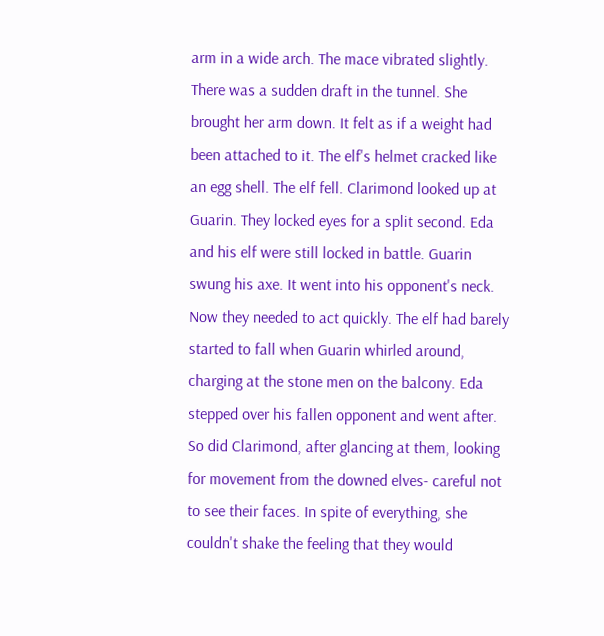arm in a wide arch. The mace vibrated slightly. There was a sudden draft in the tunnel. She brought her arm down. It felt as if a weight had been attached to it. The elf's helmet cracked like an egg shell. The elf fell. Clarimond looked up at Guarin. They locked eyes for a split second. Eda and his elf were still locked in battle. Guarin swung his axe. It went into his opponent's neck. Now they needed to act quickly. The elf had barely started to fall when Guarin whirled around, charging at the stone men on the balcony. Eda stepped over his fallen opponent and went after. So did Clarimond, after glancing at them, looking for movement from the downed elves- careful not to see their faces. In spite of everything, she couldn't shake the feeling that they would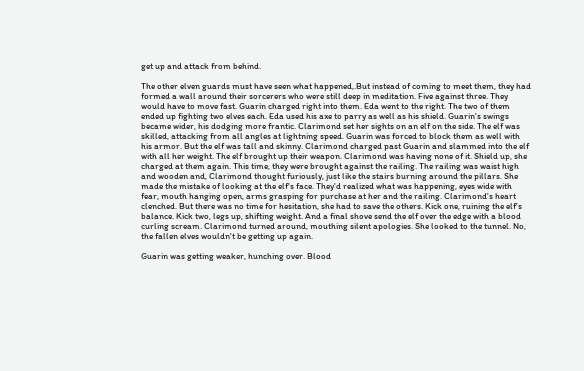get up and attack from behind.

The other elven guards must have seen what happened,.But instead of coming to meet them, they had formed a wall around their sorcerers who were still deep in meditation. Five against three. They would have to move fast. Guarin charged right into them. Eda went to the right. The two of them ended up fighting two elves each. Eda used his axe to parry as well as his shield. Guarin's swings became wider, his dodging more frantic. Clarimond set her sights on an elf on the side. The elf was skilled, attacking from all angles at lightning speed. Guarin was forced to block them as well with his armor. But the elf was tall and skinny. Clarimond charged past Guarin and slammed into the elf with all her weight. The elf brought up their weapon. Clarimond was having none of it. Shield up, she charged at them again. This time, they were brought against the railing. The railing was waist high and wooden and, Clarimond thought furiously, just like the stairs burning around the pillars. She made the mistake of looking at the elf's face. They'd realized what was happening, eyes wide with fear, mouth hanging open, arms grasping for purchase at her and the railing. Clarimond's heart clenched. But there was no time for hesitation, she had to save the others. Kick one, ruining the elf's balance. Kick two, legs up, shifting weight. And a final shove send the elf over the edge with a blood curling scream. Clarimond turned around, mouthing silent apologies. She looked to the tunnel. No, the fallen elves wouldn't be getting up again.

Guarin was getting weaker, hunching over. Blood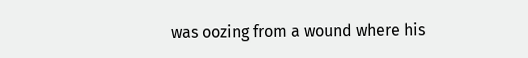was oozing from a wound where his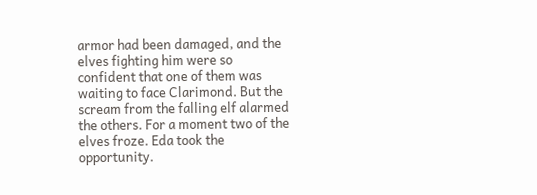armor had been damaged, and the elves fighting him were so confident that one of them was waiting to face Clarimond. But the scream from the falling elf alarmed the others. For a moment two of the elves froze. Eda took the opportunity.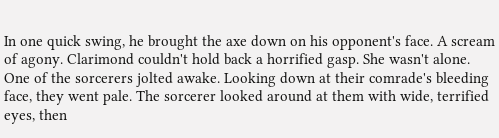In one quick swing, he brought the axe down on his opponent's face. A scream of agony. Clarimond couldn't hold back a horrified gasp. She wasn't alone. One of the sorcerers jolted awake. Looking down at their comrade's bleeding face, they went pale. The sorcerer looked around at them with wide, terrified eyes, then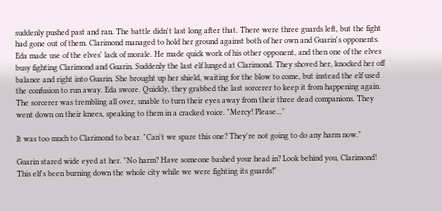suddenly pushed past and ran. The battle didn't last long after that. There were three guards left, but the fight had gone out of them. Clarimond managed to hold her ground against both of her own and Guarin's opponents. Eda made use of the elves' lack of morale. He made quick work of his other opponent, and then one of the elves busy fighting Clarimond and Guarin. Suddenly the last elf lunged at Clarimond. They shoved her, knocked her off balance and right into Guarin. She brought up her shield, waiting for the blow to come, but instead the elf used the confusion to run away. Eda swore. Quickly, they grabbed the last sorcerer to keep it from happening again. The sorcerer was trembling all over, unable to turn their eyes away from their three dead companions. They went down on their knees, speaking to them in a cracked voice. "Mercy! Please..."

It was too much to Clarimond to bear. "Can't we spare this one? They're not going to do any harm now."

Guarin stared wide eyed at her. "No harm? Have someone bashed your head in? Look behind you, Clarimond! This elf's been burning down the whole city while we were fighting its guards!"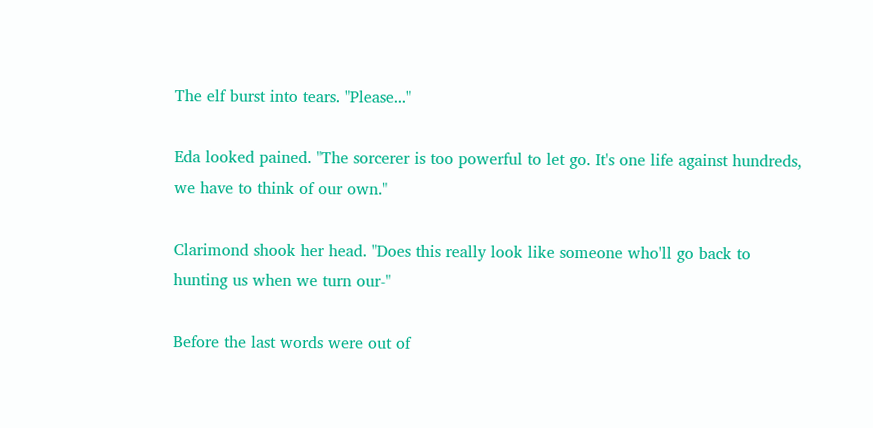The elf burst into tears. "Please..."

Eda looked pained. "The sorcerer is too powerful to let go. It's one life against hundreds, we have to think of our own."

Clarimond shook her head. "Does this really look like someone who'll go back to hunting us when we turn our-"

Before the last words were out of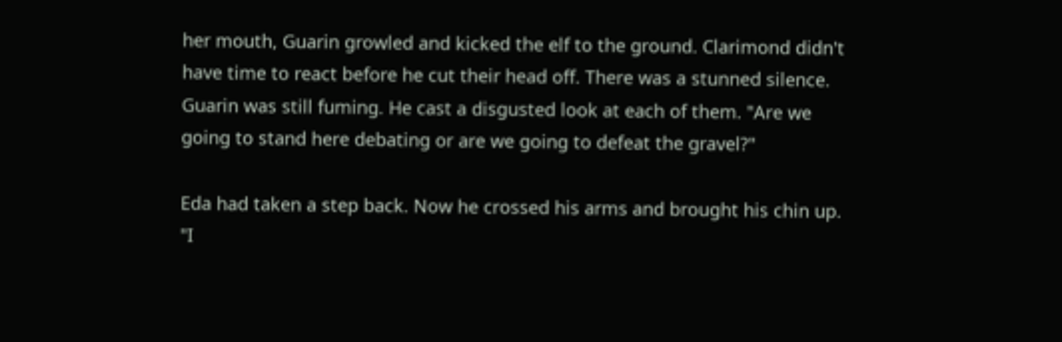her mouth, Guarin growled and kicked the elf to the ground. Clarimond didn't have time to react before he cut their head off. There was a stunned silence. Guarin was still fuming. He cast a disgusted look at each of them. "Are we going to stand here debating or are we going to defeat the gravel?"

Eda had taken a step back. Now he crossed his arms and brought his chin up. "I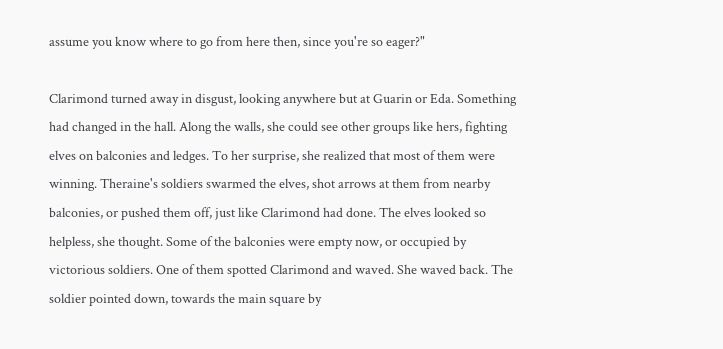assume you know where to go from here then, since you're so eager?"

Clarimond turned away in disgust, looking anywhere but at Guarin or Eda. Something had changed in the hall. Along the walls, she could see other groups like hers, fighting elves on balconies and ledges. To her surprise, she realized that most of them were winning. Theraine's soldiers swarmed the elves, shot arrows at them from nearby balconies, or pushed them off, just like Clarimond had done. The elves looked so helpless, she thought. Some of the balconies were empty now, or occupied by victorious soldiers. One of them spotted Clarimond and waved. She waved back. The soldier pointed down, towards the main square by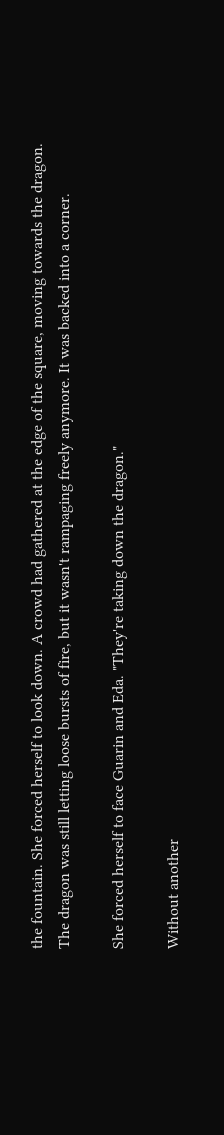the fountain. She forced herself to look down. A crowd had gathered at the edge of the square, moving towards the dragon. The dragon was still letting loose bursts of fire, but it wasn't rampaging freely anymore. It was backed into a corner.

She forced herself to face Guarin and Eda. "They're taking down the dragon."

Without another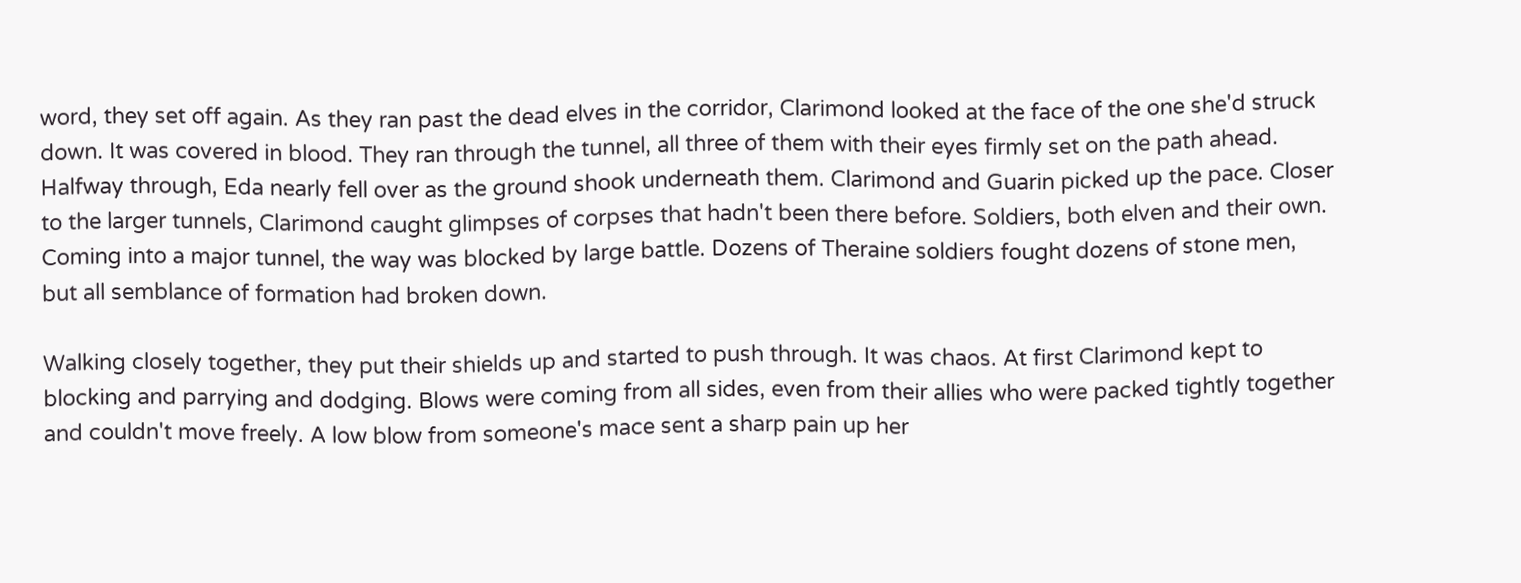word, they set off again. As they ran past the dead elves in the corridor, Clarimond looked at the face of the one she'd struck down. It was covered in blood. They ran through the tunnel, all three of them with their eyes firmly set on the path ahead. Halfway through, Eda nearly fell over as the ground shook underneath them. Clarimond and Guarin picked up the pace. Closer to the larger tunnels, Clarimond caught glimpses of corpses that hadn't been there before. Soldiers, both elven and their own. Coming into a major tunnel, the way was blocked by large battle. Dozens of Theraine soldiers fought dozens of stone men, but all semblance of formation had broken down.

Walking closely together, they put their shields up and started to push through. It was chaos. At first Clarimond kept to blocking and parrying and dodging. Blows were coming from all sides, even from their allies who were packed tightly together and couldn't move freely. A low blow from someone's mace sent a sharp pain up her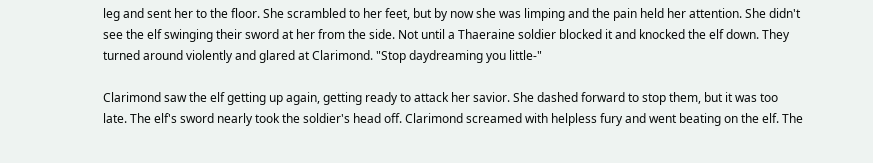leg and sent her to the floor. She scrambled to her feet, but by now she was limping and the pain held her attention. She didn't see the elf swinging their sword at her from the side. Not until a Thaeraine soldier blocked it and knocked the elf down. They turned around violently and glared at Clarimond. "Stop daydreaming you little-"

Clarimond saw the elf getting up again, getting ready to attack her savior. She dashed forward to stop them, but it was too late. The elf's sword nearly took the soldier's head off. Clarimond screamed with helpless fury and went beating on the elf. The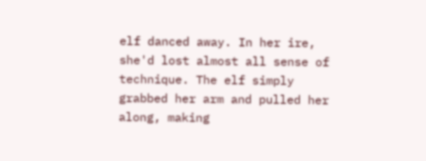elf danced away. In her ire, she'd lost almost all sense of technique. The elf simply grabbed her arm and pulled her along, making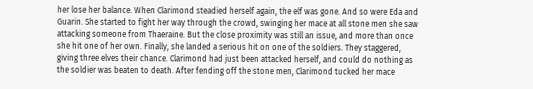her lose her balance. When Clarimond steadied herself again, the elf was gone. And so were Eda and Guarin. She started to fight her way through the crowd, swinging her mace at all stone men she saw attacking someone from Thaeraine. But the close proximity was still an issue, and more than once she hit one of her own. Finally, she landed a serious hit on one of the soldiers. They staggered, giving three elves their chance. Clarimond had just been attacked herself, and could do nothing as the soldier was beaten to death. After fending off the stone men, Clarimond tucked her mace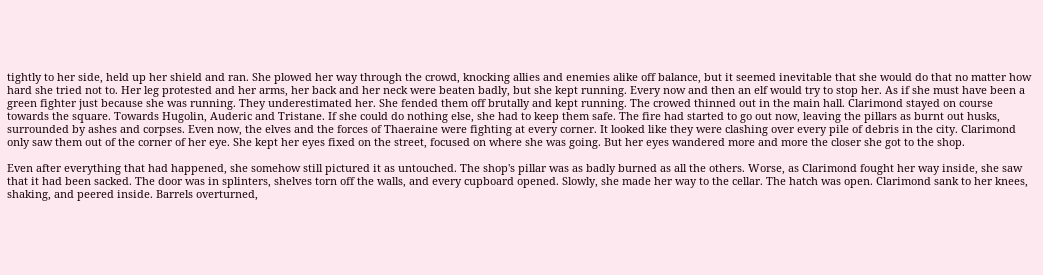tightly to her side, held up her shield and ran. She plowed her way through the crowd, knocking allies and enemies alike off balance, but it seemed inevitable that she would do that no matter how hard she tried not to. Her leg protested and her arms, her back and her neck were beaten badly, but she kept running. Every now and then an elf would try to stop her. As if she must have been a green fighter just because she was running. They underestimated her. She fended them off brutally and kept running. The crowed thinned out in the main hall. Clarimond stayed on course towards the square. Towards Hugolin, Auderic and Tristane. If she could do nothing else, she had to keep them safe. The fire had started to go out now, leaving the pillars as burnt out husks, surrounded by ashes and corpses. Even now, the elves and the forces of Thaeraine were fighting at every corner. It looked like they were clashing over every pile of debris in the city. Clarimond only saw them out of the corner of her eye. She kept her eyes fixed on the street, focused on where she was going. But her eyes wandered more and more the closer she got to the shop.

Even after everything that had happened, she somehow still pictured it as untouched. The shop's pillar was as badly burned as all the others. Worse, as Clarimond fought her way inside, she saw that it had been sacked. The door was in splinters, shelves torn off the walls, and every cupboard opened. Slowly, she made her way to the cellar. The hatch was open. Clarimond sank to her knees, shaking, and peered inside. Barrels overturned,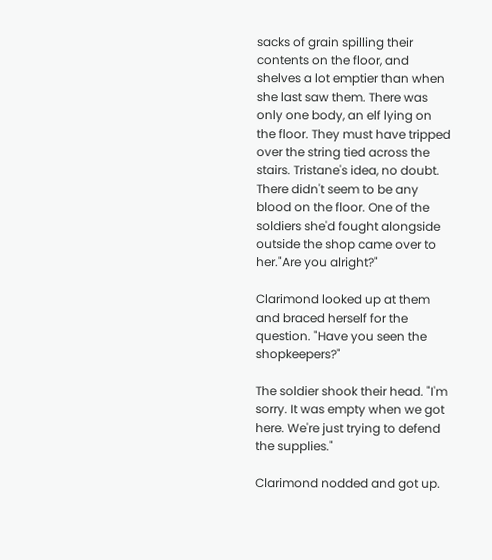sacks of grain spilling their contents on the floor, and shelves a lot emptier than when she last saw them. There was only one body, an elf lying on the floor. They must have tripped over the string tied across the stairs. Tristane's idea, no doubt. There didn't seem to be any blood on the floor. One of the soldiers she'd fought alongside outside the shop came over to her."Are you alright?"

Clarimond looked up at them and braced herself for the question. "Have you seen the shopkeepers?"

The soldier shook their head. "I'm sorry. It was empty when we got here. We're just trying to defend the supplies."

Clarimond nodded and got up.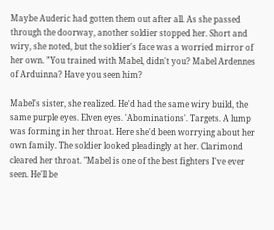Maybe Auderic had gotten them out after all. As she passed through the doorway, another soldier stopped her. Short and wiry, she noted, but the soldier's face was a worried mirror of her own. ”You trained with Mabel, didn't you? Mabel Ardennes of Arduinna? Have you seen him?

Mabel's sister, she realized. He'd had the same wiry build, the same purple eyes. Elven eyes. 'Abominations'. Targets. A lump was forming in her throat. Here she'd been worrying about her own family. The soldier looked pleadingly at her. Clarimond cleared her throat. "Mabel is one of the best fighters I've ever seen. He'll be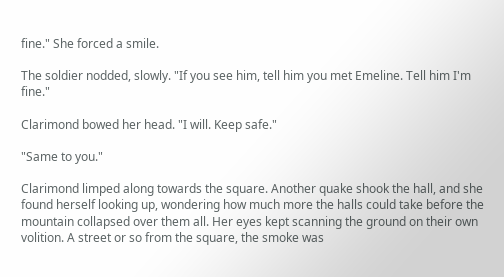fine." She forced a smile.

The soldier nodded, slowly. "If you see him, tell him you met Emeline. Tell him I'm fine."

Clarimond bowed her head. "I will. Keep safe."

"Same to you."

Clarimond limped along towards the square. Another quake shook the hall, and she found herself looking up, wondering how much more the halls could take before the mountain collapsed over them all. Her eyes kept scanning the ground on their own volition. A street or so from the square, the smoke was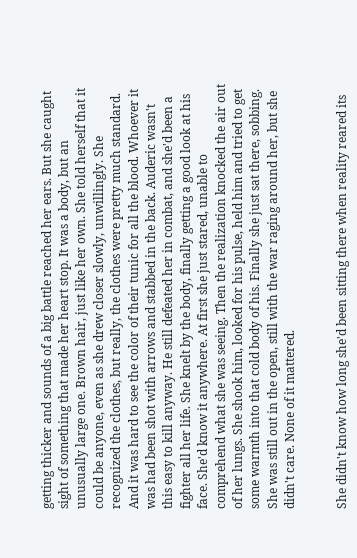getting thicker and sounds of a big battle reached her ears. But she caught sight of something that made her heart stop. It was a body, but an unusually large one. Brown hair, just like her own. She told herself that it could be anyone, even as she drew closer slowly, unwillingly. She recognized the clothes, but really, the clothes were pretty much standard. And it was hard to see the color of their tunic for all the blood. Whoever it was had been shot with arrows and stabbed in the back. Auderic wasn't this easy to kill anyway. He still defeated her in combat, and she'd been a fighter all her life. She knelt by the body, finally getting a good look at his face. She'd know it anywhere. At first she just stared, unable to comprehend what she was seeing. Then the realization knocked the air out of her lungs. She shook him, looked for his pulse, held him and tried to get some warmth into that cold body of his. Finally she just sat there, sobbing. She was still out in the open, still with the war raging around her, but she didn't care. None of it mattered.


She didn't know how long she'd been sitting there when reality reared its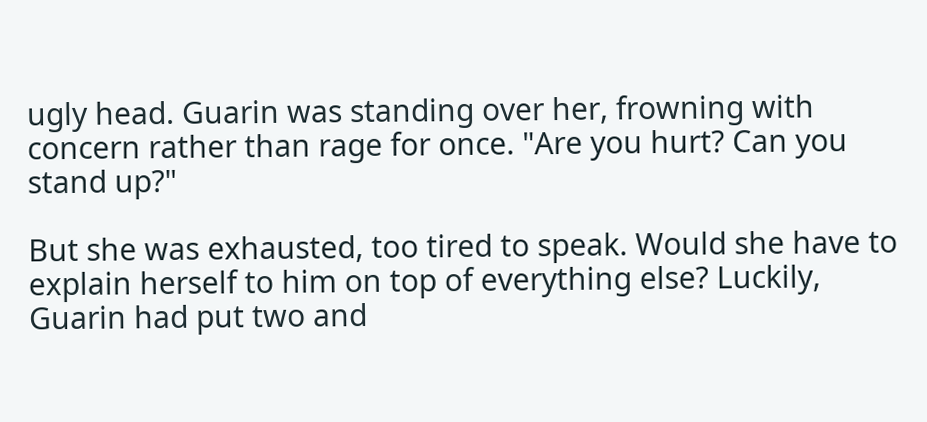ugly head. Guarin was standing over her, frowning with concern rather than rage for once. "Are you hurt? Can you stand up?"

But she was exhausted, too tired to speak. Would she have to explain herself to him on top of everything else? Luckily, Guarin had put two and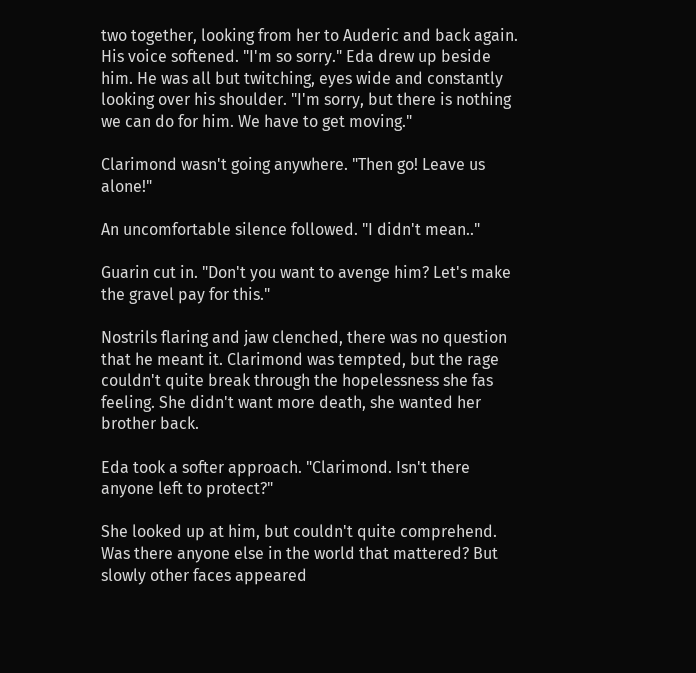two together, looking from her to Auderic and back again. His voice softened. "I'm so sorry." Eda drew up beside him. He was all but twitching, eyes wide and constantly looking over his shoulder. "I'm sorry, but there is nothing we can do for him. We have to get moving."

Clarimond wasn't going anywhere. "Then go! Leave us alone!"

An uncomfortable silence followed. "I didn't mean.."

Guarin cut in. "Don't you want to avenge him? Let's make the gravel pay for this."

Nostrils flaring and jaw clenched, there was no question that he meant it. Clarimond was tempted, but the rage couldn't quite break through the hopelessness she fas feeling. She didn't want more death, she wanted her brother back.

Eda took a softer approach. "Clarimond. Isn't there anyone left to protect?"

She looked up at him, but couldn't quite comprehend. Was there anyone else in the world that mattered? But slowly other faces appeared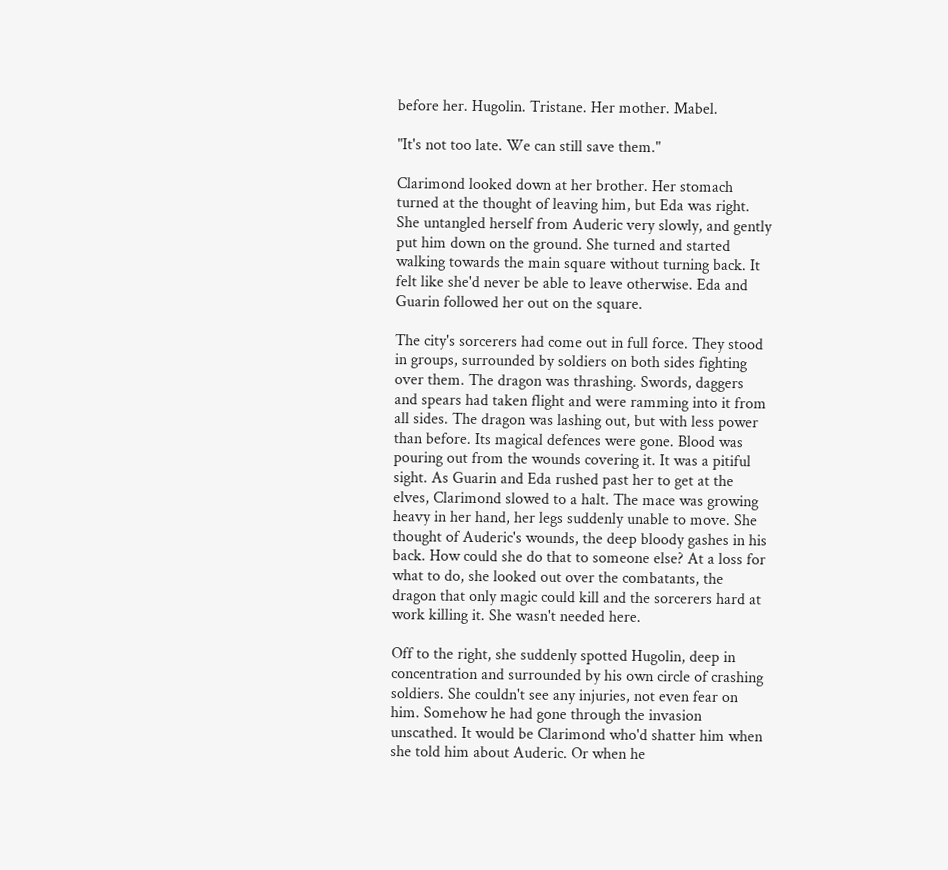before her. Hugolin. Tristane. Her mother. Mabel.

"It's not too late. We can still save them."

Clarimond looked down at her brother. Her stomach turned at the thought of leaving him, but Eda was right. She untangled herself from Auderic very slowly, and gently put him down on the ground. She turned and started walking towards the main square without turning back. It felt like she'd never be able to leave otherwise. Eda and Guarin followed her out on the square.

The city's sorcerers had come out in full force. They stood in groups, surrounded by soldiers on both sides fighting over them. The dragon was thrashing. Swords, daggers and spears had taken flight and were ramming into it from all sides. The dragon was lashing out, but with less power than before. Its magical defences were gone. Blood was pouring out from the wounds covering it. It was a pitiful sight. As Guarin and Eda rushed past her to get at the elves, Clarimond slowed to a halt. The mace was growing heavy in her hand, her legs suddenly unable to move. She thought of Auderic's wounds, the deep bloody gashes in his back. How could she do that to someone else? At a loss for what to do, she looked out over the combatants, the dragon that only magic could kill and the sorcerers hard at work killing it. She wasn't needed here.

Off to the right, she suddenly spotted Hugolin, deep in concentration and surrounded by his own circle of crashing soldiers. She couldn't see any injuries, not even fear on him. Somehow he had gone through the invasion unscathed. It would be Clarimond who'd shatter him when she told him about Auderic. Or when he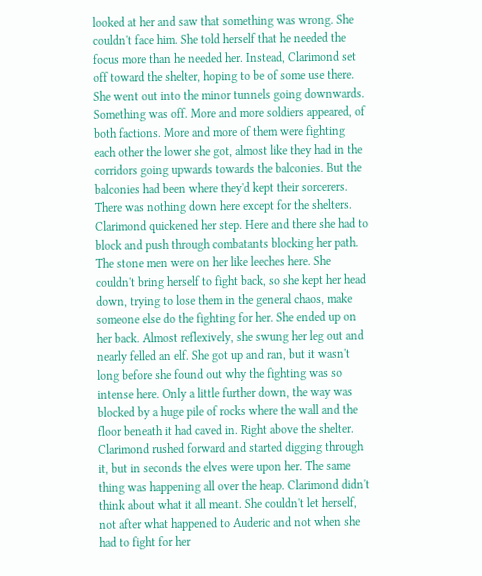looked at her and saw that something was wrong. She couldn't face him. She told herself that he needed the focus more than he needed her. Instead, Clarimond set off toward the shelter, hoping to be of some use there. She went out into the minor tunnels going downwards. Something was off. More and more soldiers appeared, of both factions. More and more of them were fighting each other the lower she got, almost like they had in the corridors going upwards towards the balconies. But the balconies had been where they'd kept their sorcerers. There was nothing down here except for the shelters. Clarimond quickened her step. Here and there she had to block and push through combatants blocking her path. The stone men were on her like leeches here. She couldn't bring herself to fight back, so she kept her head down, trying to lose them in the general chaos, make someone else do the fighting for her. She ended up on her back. Almost reflexively, she swung her leg out and nearly felled an elf. She got up and ran, but it wasn't long before she found out why the fighting was so intense here. Only a little further down, the way was blocked by a huge pile of rocks where the wall and the floor beneath it had caved in. Right above the shelter. Clarimond rushed forward and started digging through it, but in seconds the elves were upon her. The same thing was happening all over the heap. Clarimond didn't think about what it all meant. She couldn't let herself, not after what happened to Auderic and not when she had to fight for her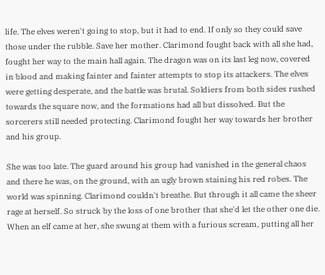life. The elves weren't going to stop, but it had to end. If only so they could save those under the rubble. Save her mother. Clarimond fought back with all she had, fought her way to the main hall again. The dragon was on its last leg now, covered in blood and making fainter and fainter attempts to stop its attackers. The elves were getting desperate, and the battle was brutal. Soldiers from both sides rushed towards the square now, and the formations had all but dissolved. But the sorcerers still needed protecting. Clarimond fought her way towards her brother and his group.

She was too late. The guard around his group had vanished in the general chaos and there he was, on the ground, with an ugly brown staining his red robes. The world was spinning. Clarimond couldn't breathe. But through it all came the sheer rage at herself. So struck by the loss of one brother that she'd let the other one die. When an elf came at her, she swung at them with a furious scream, putting all her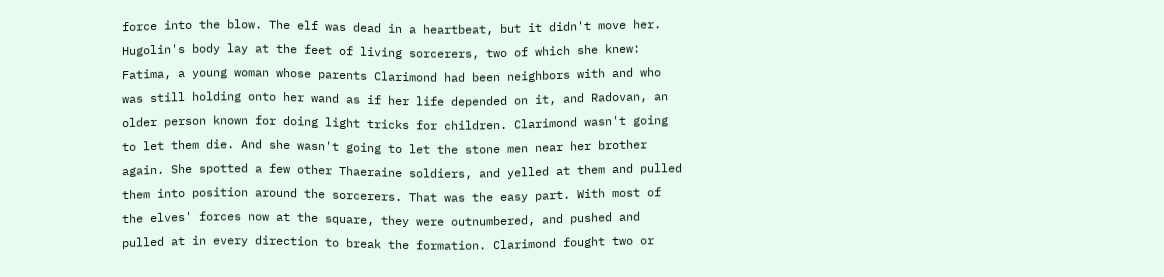force into the blow. The elf was dead in a heartbeat, but it didn't move her. Hugolin's body lay at the feet of living sorcerers, two of which she knew: Fatima, a young woman whose parents Clarimond had been neighbors with and who was still holding onto her wand as if her life depended on it, and Radovan, an older person known for doing light tricks for children. Clarimond wasn't going to let them die. And she wasn't going to let the stone men near her brother again. She spotted a few other Thaeraine soldiers, and yelled at them and pulled them into position around the sorcerers. That was the easy part. With most of the elves' forces now at the square, they were outnumbered, and pushed and pulled at in every direction to break the formation. Clarimond fought two or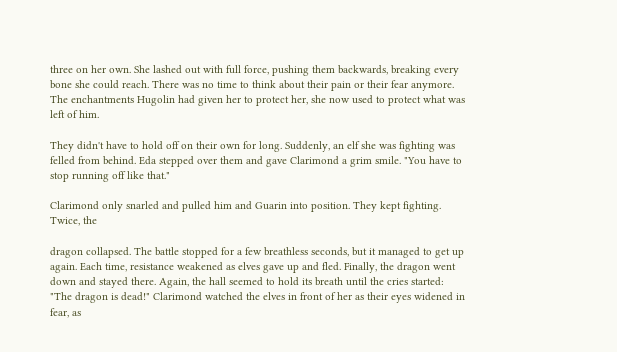three on her own. She lashed out with full force, pushing them backwards, breaking every bone she could reach. There was no time to think about their pain or their fear anymore. The enchantments Hugolin had given her to protect her, she now used to protect what was left of him.

They didn't have to hold off on their own for long. Suddenly, an elf she was fighting was felled from behind. Eda stepped over them and gave Clarimond a grim smile. "You have to stop running off like that."

Clarimond only snarled and pulled him and Guarin into position. They kept fighting. Twice, the

dragon collapsed. The battle stopped for a few breathless seconds, but it managed to get up again. Each time, resistance weakened as elves gave up and fled. Finally, the dragon went down and stayed there. Again, the hall seemed to hold its breath until the cries started: "The dragon is dead!" Clarimond watched the elves in front of her as their eyes widened in fear, as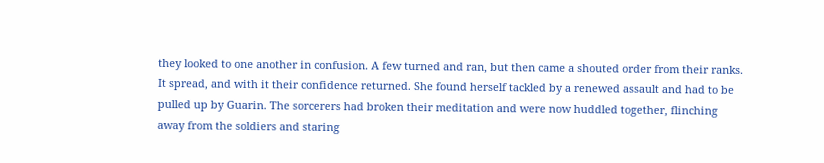they looked to one another in confusion. A few turned and ran, but then came a shouted order from their ranks. It spread, and with it their confidence returned. She found herself tackled by a renewed assault and had to be pulled up by Guarin. The sorcerers had broken their meditation and were now huddled together, flinching away from the soldiers and staring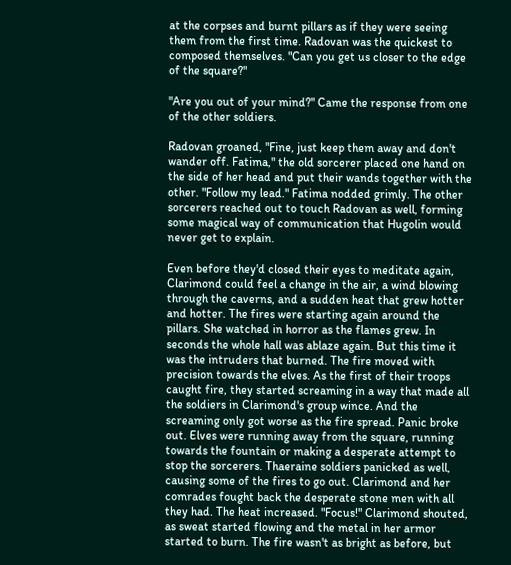at the corpses and burnt pillars as if they were seeing them from the first time. Radovan was the quickest to composed themselves. "Can you get us closer to the edge of the square?"

"Are you out of your mind?" Came the response from one of the other soldiers.

Radovan groaned, "Fine, just keep them away and don't wander off. Fatima," the old sorcerer placed one hand on the side of her head and put their wands together with the other. "Follow my lead." Fatima nodded grimly. The other sorcerers reached out to touch Radovan as well, forming some magical way of communication that Hugolin would never get to explain.

Even before they'd closed their eyes to meditate again, Clarimond could feel a change in the air, a wind blowing through the caverns, and a sudden heat that grew hotter and hotter. The fires were starting again around the pillars. She watched in horror as the flames grew. In seconds the whole hall was ablaze again. But this time it was the intruders that burned. The fire moved with precision towards the elves. As the first of their troops caught fire, they started screaming in a way that made all the soldiers in Clarimond's group wince. And the screaming only got worse as the fire spread. Panic broke out. Elves were running away from the square, running towards the fountain or making a desperate attempt to stop the sorcerers. Thaeraine soldiers panicked as well, causing some of the fires to go out. Clarimond and her comrades fought back the desperate stone men with all they had. The heat increased. "Focus!" Clarimond shouted, as sweat started flowing and the metal in her armor started to burn. The fire wasn't as bright as before, but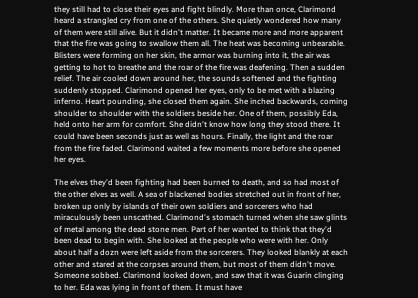they still had to close their eyes and fight blindly. More than once, Clarimond heard a strangled cry from one of the others. She quietly wondered how many of them were still alive. But it didn't matter. It became more and more apparent that the fire was going to swallow them all. The heat was becoming unbearable. Blisters were forming on her skin, the armor was burning into it, the air was getting to hot to breathe and the roar of the fire was deafening. Then a sudden relief. The air cooled down around her, the sounds softened and the fighting suddenly stopped. Clarimond opened her eyes, only to be met with a blazing inferno. Heart pounding, she closed them again. She inched backwards, coming shoulder to shoulder with the soldiers beside her. One of them, possibly Eda, held onto her arm for comfort. She didn't know how long they stood there. It could have been seconds just as well as hours. Finally, the light and the roar from the fire faded. Clarimond waited a few moments more before she opened her eyes.

The elves they'd been fighting had been burned to death, and so had most of the other elves as well. A sea of blackened bodies stretched out in front of her, broken up only by islands of their own soldiers and sorcerers who had miraculously been unscathed. Clarimond's stomach turned when she saw glints of metal among the dead stone men. Part of her wanted to think that they'd been dead to begin with. She looked at the people who were with her. Only about half a dozn were left aside from the sorcerers. They looked blankly at each other and stared at the corpses around them, but most of them didn't move. Someone sobbed. Clarimond looked down, and saw that it was Guarin clinging to her. Eda was lying in front of them. It must have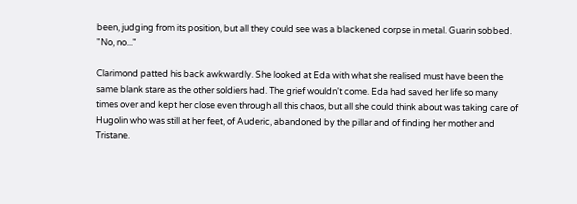been, judging from its position, but all they could see was a blackened corpse in metal. Guarin sobbed. "No, no..."

Clarimond patted his back awkwardly. She looked at Eda with what she realised must have been the same blank stare as the other soldiers had. The grief wouldn't come. Eda had saved her life so many times over and kept her close even through all this chaos, but all she could think about was taking care of Hugolin who was still at her feet, of Auderic, abandoned by the pillar and of finding her mother and Tristane.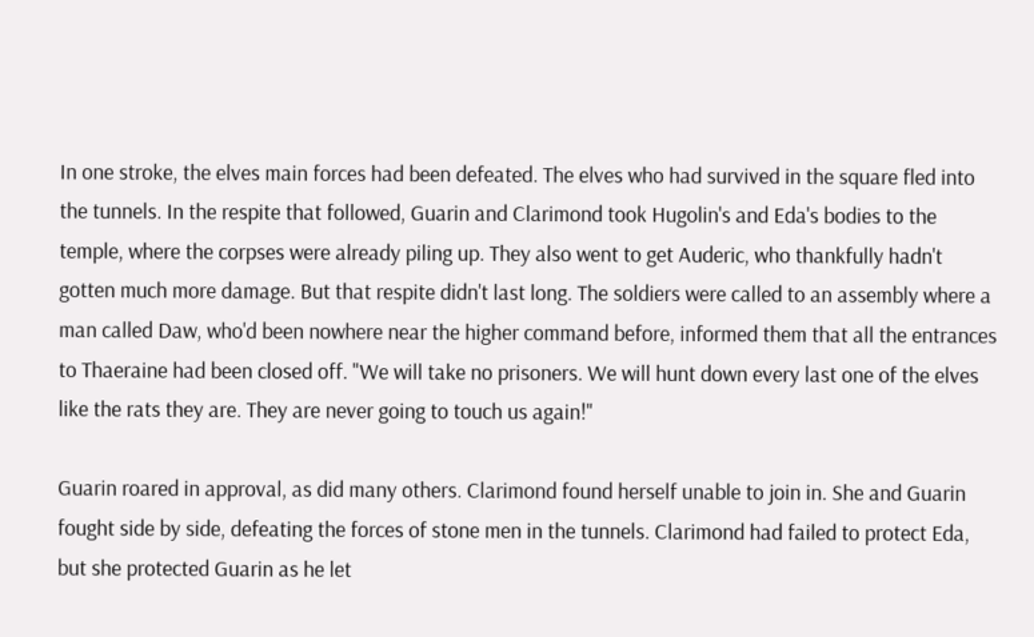In one stroke, the elves main forces had been defeated. The elves who had survived in the square fled into the tunnels. In the respite that followed, Guarin and Clarimond took Hugolin's and Eda's bodies to the temple, where the corpses were already piling up. They also went to get Auderic, who thankfully hadn't gotten much more damage. But that respite didn't last long. The soldiers were called to an assembly where a man called Daw, who'd been nowhere near the higher command before, informed them that all the entrances to Thaeraine had been closed off. "We will take no prisoners. We will hunt down every last one of the elves like the rats they are. They are never going to touch us again!"

Guarin roared in approval, as did many others. Clarimond found herself unable to join in. She and Guarin fought side by side, defeating the forces of stone men in the tunnels. Clarimond had failed to protect Eda, but she protected Guarin as he let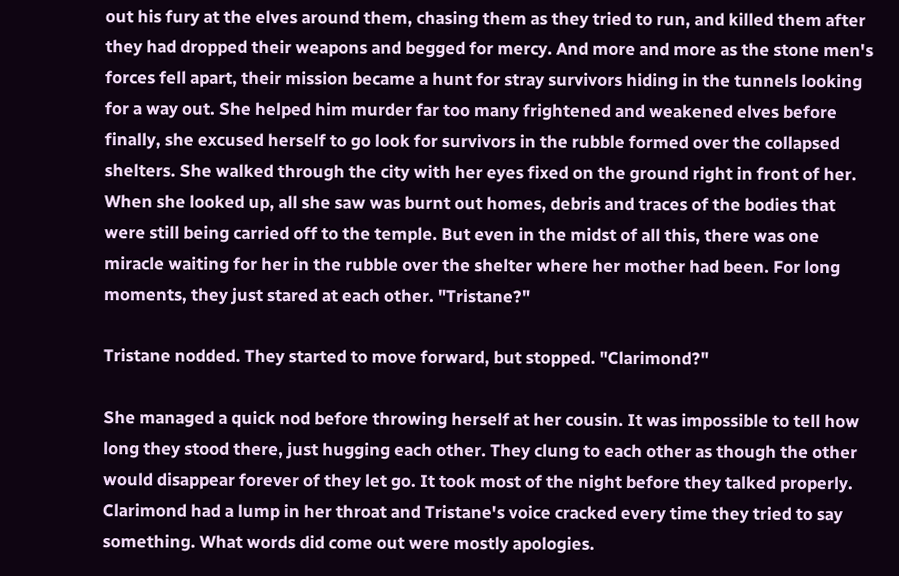out his fury at the elves around them, chasing them as they tried to run, and killed them after they had dropped their weapons and begged for mercy. And more and more as the stone men's forces fell apart, their mission became a hunt for stray survivors hiding in the tunnels looking for a way out. She helped him murder far too many frightened and weakened elves before finally, she excused herself to go look for survivors in the rubble formed over the collapsed shelters. She walked through the city with her eyes fixed on the ground right in front of her. When she looked up, all she saw was burnt out homes, debris and traces of the bodies that were still being carried off to the temple. But even in the midst of all this, there was one miracle waiting for her in the rubble over the shelter where her mother had been. For long moments, they just stared at each other. "Tristane?"

Tristane nodded. They started to move forward, but stopped. "Clarimond?"

She managed a quick nod before throwing herself at her cousin. It was impossible to tell how long they stood there, just hugging each other. They clung to each other as though the other would disappear forever of they let go. It took most of the night before they talked properly. Clarimond had a lump in her throat and Tristane's voice cracked every time they tried to say something. What words did come out were mostly apologies.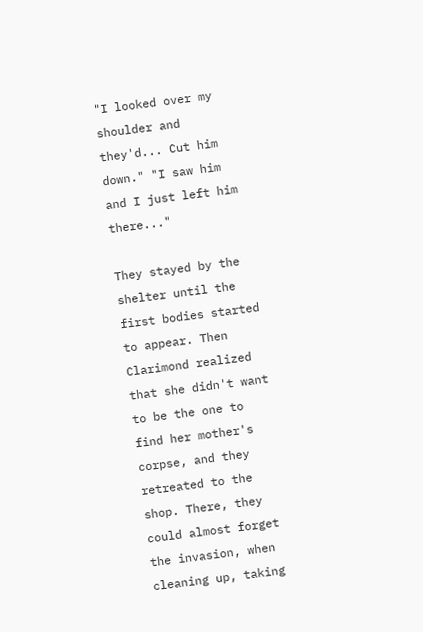"I looked over my shoulder and they'd... Cut him down." "I saw him and I just left him there..."

They stayed by the shelter until the first bodies started to appear. Then Clarimond realized that she didn't want to be the one to find her mother's corpse, and they retreated to the shop. There, they could almost forget the invasion, when cleaning up, taking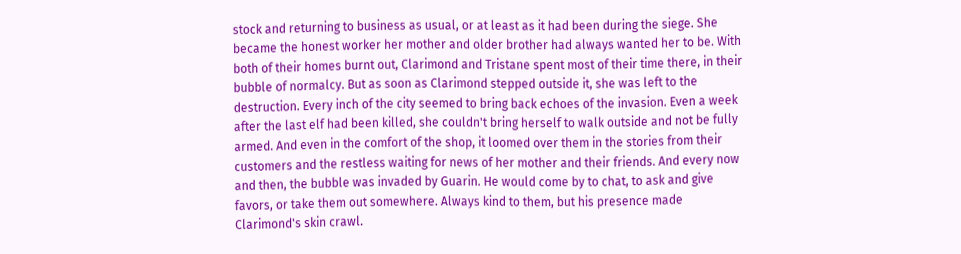stock and returning to business as usual, or at least as it had been during the siege. She became the honest worker her mother and older brother had always wanted her to be. With both of their homes burnt out, Clarimond and Tristane spent most of their time there, in their bubble of normalcy. But as soon as Clarimond stepped outside it, she was left to the destruction. Every inch of the city seemed to bring back echoes of the invasion. Even a week after the last elf had been killed, she couldn't bring herself to walk outside and not be fully armed. And even in the comfort of the shop, it loomed over them in the stories from their customers and the restless waiting for news of her mother and their friends. And every now and then, the bubble was invaded by Guarin. He would come by to chat, to ask and give favors, or take them out somewhere. Always kind to them, but his presence made Clarimond's skin crawl.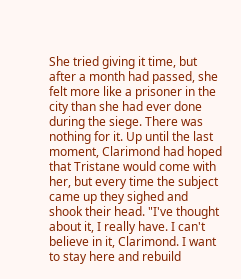She tried giving it time, but after a month had passed, she felt more like a prisoner in the city than she had ever done during the siege. There was nothing for it. Up until the last moment, Clarimond had hoped that Tristane would come with her, but every time the subject came up they sighed and shook their head. "I've thought about it, I really have. I can't believe in it, Clarimond. I want to stay here and rebuild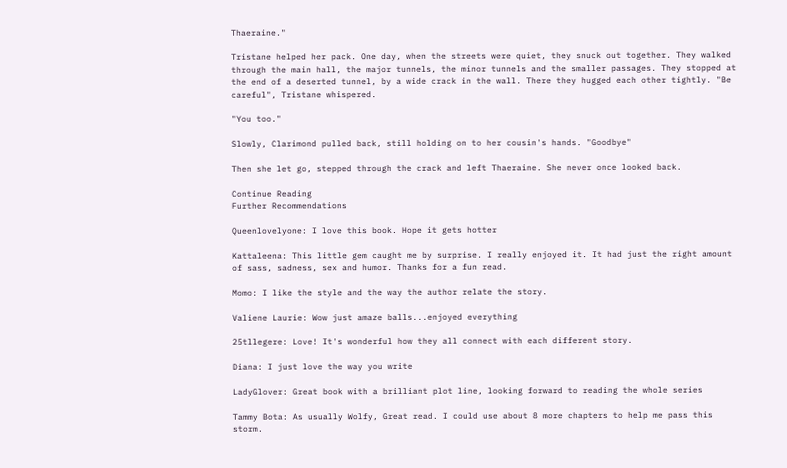Thaeraine."

Tristane helped her pack. One day, when the streets were quiet, they snuck out together. They walked through the main hall, the major tunnels, the minor tunnels and the smaller passages. They stopped at the end of a deserted tunnel, by a wide crack in the wall. There they hugged each other tightly. "Be careful", Tristane whispered.

"You too."

Slowly, Clarimond pulled back, still holding on to her cousin's hands. "Goodbye"

Then she let go, stepped through the crack and left Thaeraine. She never once looked back.

Continue Reading
Further Recommendations

Queenlovelyone: I love this book. Hope it gets hotter

Kattaleena: This little gem caught me by surprise. I really enjoyed it. It had just the right amount of sass, sadness, sex and humor. Thanks for a fun read.

Momo: I like the style and the way the author relate the story.

Valiene Laurie: Wow just amaze balls...enjoyed everything

25tllegere: Love! It's wonderful how they all connect with each different story.

Diana: I just love the way you write

LadyGlover: Great book with a brilliant plot line, looking forward to reading the whole series

Tammy Bota: As usually Wolfy, Great read. I could use about 8 more chapters to help me pass this storm.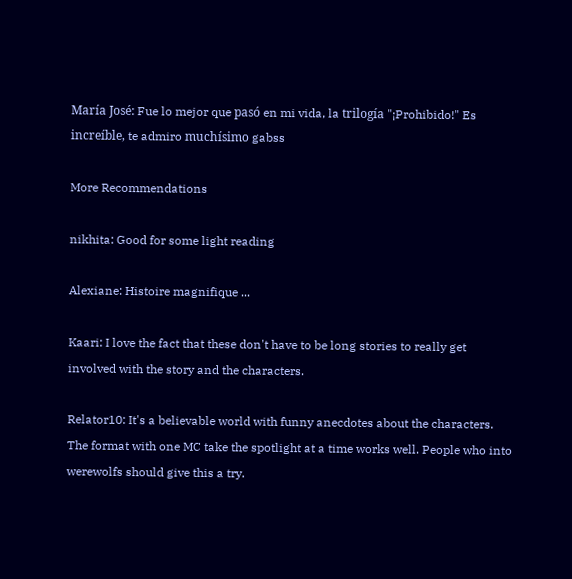María José: Fue lo mejor que pasó en mi vida, la trilogía "¡Prohibido!" Es increíble, te admiro muchísimo gabss

More Recommendations

nikhita: Good for some light reading

Alexiane: Histoire magnifique ...

Kaari: I love the fact that these don't have to be long stories to really get involved with the story and the characters.

Relator10: It's a believable world with funny anecdotes about the characters. The format with one MC take the spotlight at a time works well. People who into werewolfs should give this a try.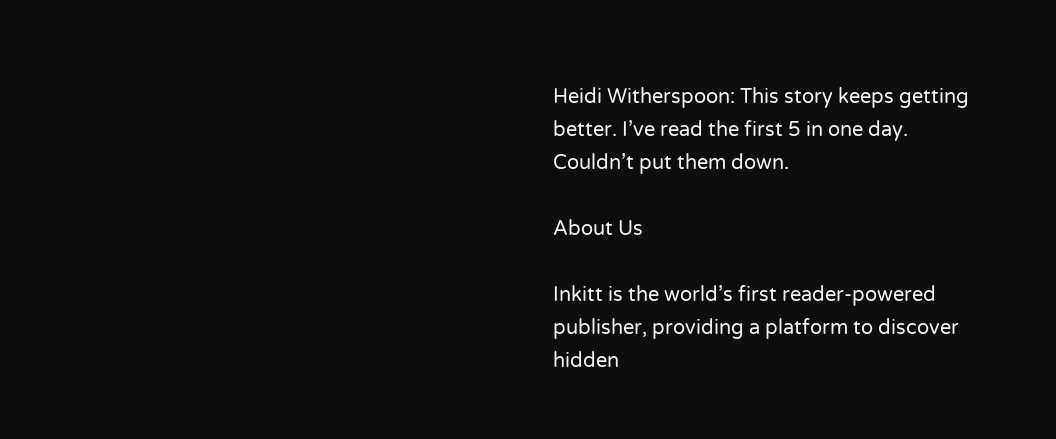Heidi Witherspoon: This story keeps getting better. I’ve read the first 5 in one day. Couldn’t put them down.

About Us

Inkitt is the world’s first reader-powered publisher, providing a platform to discover hidden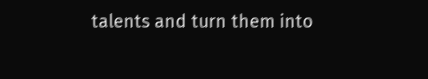talents and turn them into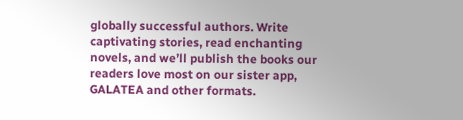globally successful authors. Write captivating stories, read enchanting novels, and we’ll publish the books our readers love most on our sister app, GALATEA and other formats.